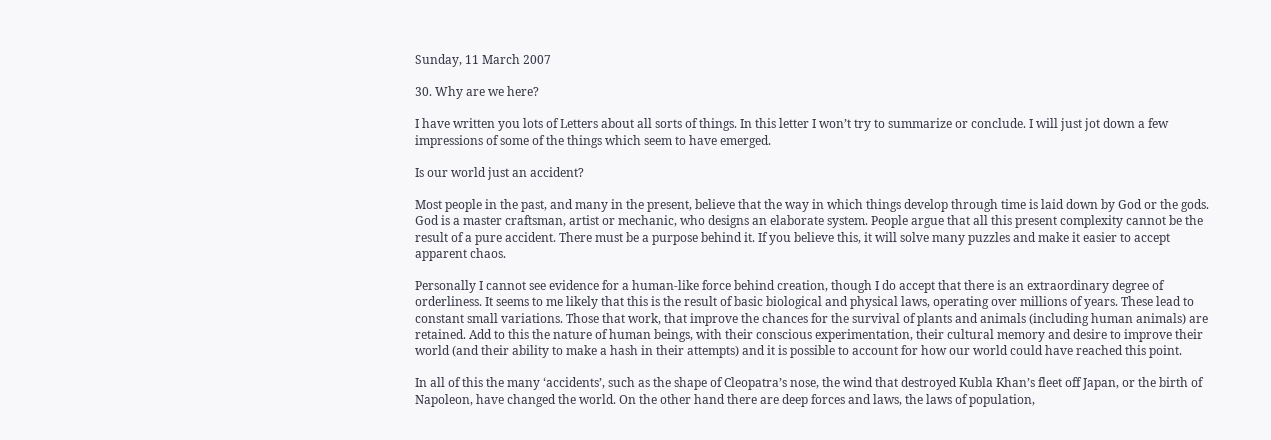Sunday, 11 March 2007

30. Why are we here?

I have written you lots of Letters about all sorts of things. In this letter I won’t try to summarize or conclude. I will just jot down a few impressions of some of the things which seem to have emerged.

Is our world just an accident?

Most people in the past, and many in the present, believe that the way in which things develop through time is laid down by God or the gods. God is a master craftsman, artist or mechanic, who designs an elaborate system. People argue that all this present complexity cannot be the result of a pure accident. There must be a purpose behind it. If you believe this, it will solve many puzzles and make it easier to accept apparent chaos.

Personally I cannot see evidence for a human-like force behind creation, though I do accept that there is an extraordinary degree of orderliness. It seems to me likely that this is the result of basic biological and physical laws, operating over millions of years. These lead to constant small variations. Those that work, that improve the chances for the survival of plants and animals (including human animals) are retained. Add to this the nature of human beings, with their conscious experimentation, their cultural memory and desire to improve their world (and their ability to make a hash in their attempts) and it is possible to account for how our world could have reached this point.

In all of this the many ‘accidents’, such as the shape of Cleopatra’s nose, the wind that destroyed Kubla Khan’s fleet off Japan, or the birth of Napoleon, have changed the world. On the other hand there are deep forces and laws, the laws of population,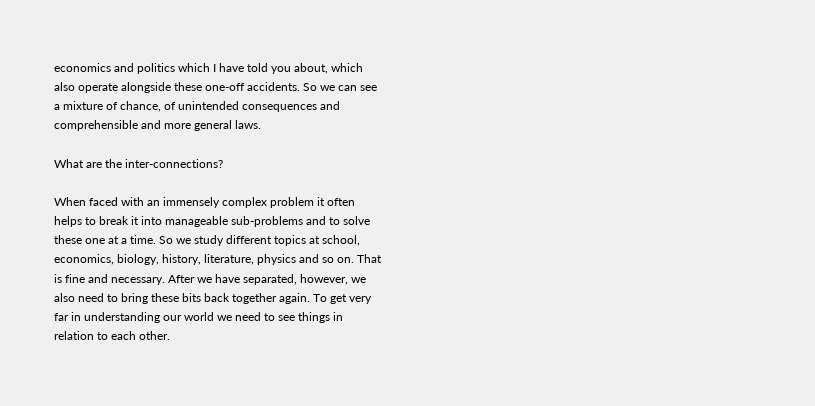economics and politics which I have told you about, which also operate alongside these one-off accidents. So we can see a mixture of chance, of unintended consequences and comprehensible and more general laws.

What are the inter-connections?

When faced with an immensely complex problem it often helps to break it into manageable sub-problems and to solve these one at a time. So we study different topics at school, economics, biology, history, literature, physics and so on. That is fine and necessary. After we have separated, however, we also need to bring these bits back together again. To get very far in understanding our world we need to see things in relation to each other.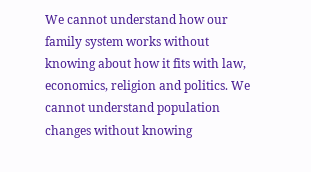We cannot understand how our family system works without knowing about how it fits with law, economics, religion and politics. We cannot understand population changes without knowing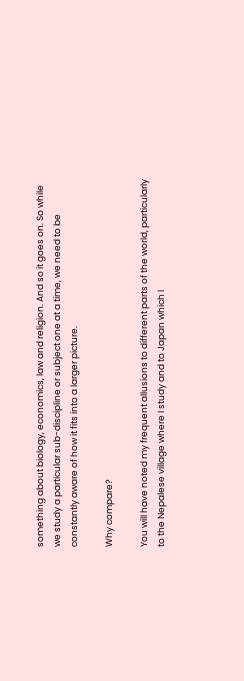something about biology, economics, law and religion. And so it goes on. So while we study a particular sub-discipline or subject one at a time, we need to be constantly aware of how it fits into a larger picture.

Why compare?

You will have noted my frequent allusions to different parts of the world, particularly to the Nepalese village where I study and to Japan which I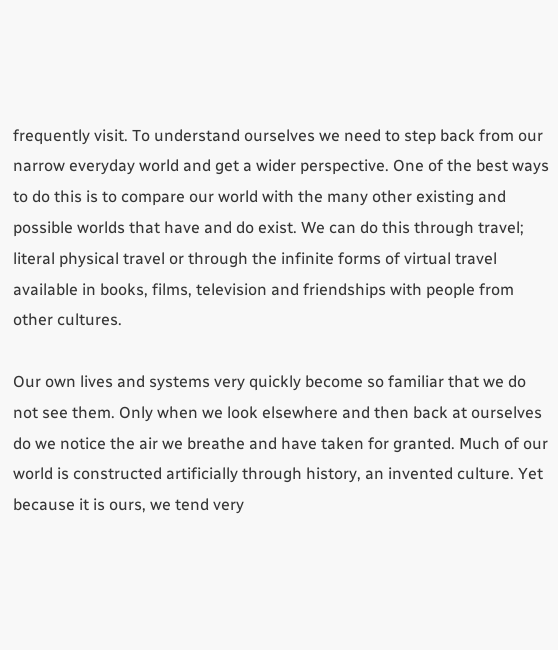frequently visit. To understand ourselves we need to step back from our narrow everyday world and get a wider perspective. One of the best ways to do this is to compare our world with the many other existing and possible worlds that have and do exist. We can do this through travel; literal physical travel or through the infinite forms of virtual travel available in books, films, television and friendships with people from other cultures.

Our own lives and systems very quickly become so familiar that we do not see them. Only when we look elsewhere and then back at ourselves do we notice the air we breathe and have taken for granted. Much of our world is constructed artificially through history, an invented culture. Yet because it is ours, we tend very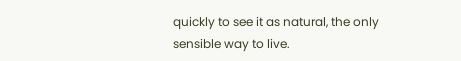quickly to see it as natural, the only sensible way to live.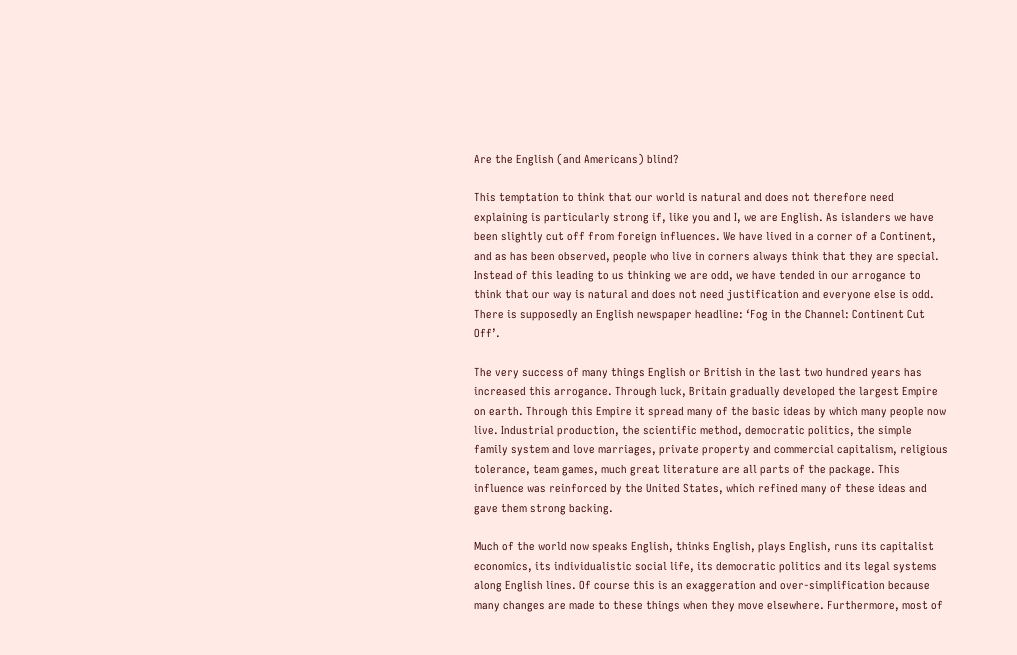Are the English (and Americans) blind?

This temptation to think that our world is natural and does not therefore need explaining is particularly strong if, like you and I, we are English. As islanders we have been slightly cut off from foreign influences. We have lived in a corner of a Continent, and as has been observed, people who live in corners always think that they are special. Instead of this leading to us thinking we are odd, we have tended in our arrogance to think that our way is natural and does not need justification and everyone else is odd. There is supposedly an English newspaper headline: ‘Fog in the Channel: Continent Cut Off’.

The very success of many things English or British in the last two hundred years has increased this arrogance. Through luck, Britain gradually developed the largest Empire on earth. Through this Empire it spread many of the basic ideas by which many people now live. Industrial production, the scientific method, democratic politics, the simple family system and love marriages, private property and commercial capitalism, religious tolerance, team games, much great literature are all parts of the package. This influence was reinforced by the United States, which refined many of these ideas and gave them strong backing.

Much of the world now speaks English, thinks English, plays English, runs its capitalist economics, its individualistic social life, its democratic politics and its legal systems along English lines. Of course this is an exaggeration and over-simplification because many changes are made to these things when they move elsewhere. Furthermore, most of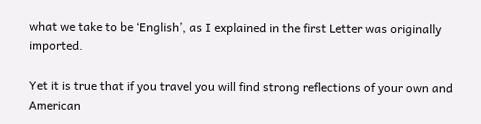what we take to be ‘English’, as I explained in the first Letter was originally imported.

Yet it is true that if you travel you will find strong reflections of your own and American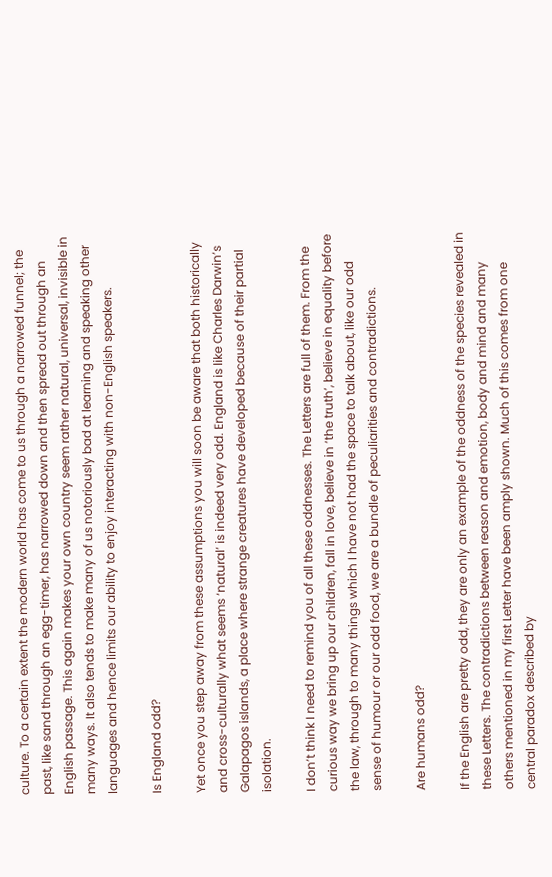culture. To a certain extent the modern world has come to us through a narrowed funnel; the past, like sand through an egg-timer, has narrowed down and then spread out through an English passage. This again makes your own country seem rather natural, universal, invisible in many ways. It also tends to make many of us notoriously bad at learning and speaking other languages and hence limits our ability to enjoy interacting with non-English speakers.

Is England odd?

Yet once you step away from these assumptions you will soon be aware that both historically and cross-culturally what seems ‘natural’ is indeed very odd. England is like Charles Darwin’s Galapagos islands, a place where strange creatures have developed because of their partial isolation.

I don’t think I need to remind you of all these oddnesses. The Letters are full of them. From the curious way we bring up our children, fall in love, believe in ‘the truth’, believe in equality before the law, through to many things which I have not had the space to talk about, like our odd sense of humour or our odd food, we are a bundle of peculiarities and contradictions.

Are humans odd?

If the English are pretty odd, they are only an example of the oddness of the species revealed in these Letters. The contradictions between reason and emotion, body and mind and many others mentioned in my first Letter have been amply shown. Much of this comes from one central paradox described by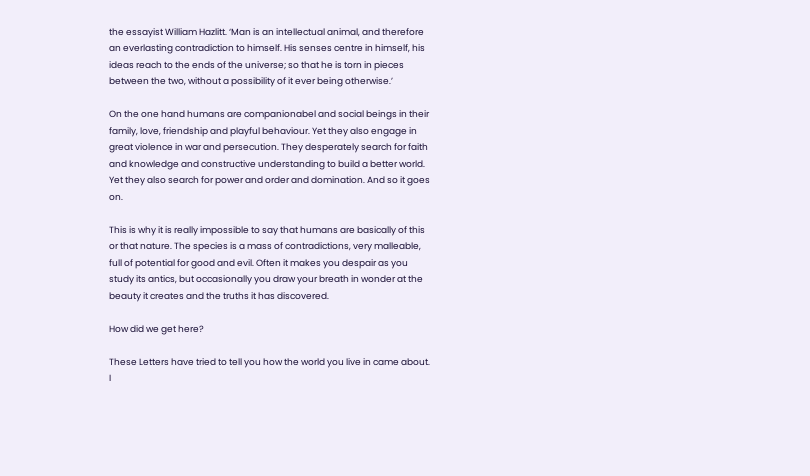the essayist William Hazlitt. ‘Man is an intellectual animal, and therefore an everlasting contradiction to himself. His senses centre in himself, his ideas reach to the ends of the universe; so that he is torn in pieces between the two, without a possibility of it ever being otherwise.’

On the one hand humans are companionabel and social beings in their family, love, friendship and playful behaviour. Yet they also engage in great violence in war and persecution. They desperately search for faith and knowledge and constructive understanding to build a better world. Yet they also search for power and order and domination. And so it goes on.

This is why it is really impossible to say that humans are basically of this or that nature. The species is a mass of contradictions, very malleable, full of potential for good and evil. Often it makes you despair as you study its antics, but occasionally you draw your breath in wonder at the beauty it creates and the truths it has discovered.

How did we get here?

These Letters have tried to tell you how the world you live in came about. I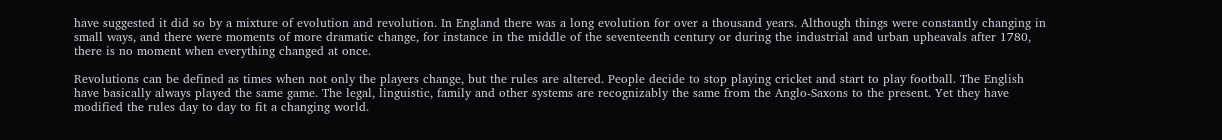have suggested it did so by a mixture of evolution and revolution. In England there was a long evolution for over a thousand years. Although things were constantly changing in small ways, and there were moments of more dramatic change, for instance in the middle of the seventeenth century or during the industrial and urban upheavals after 1780, there is no moment when everything changed at once.

Revolutions can be defined as times when not only the players change, but the rules are altered. People decide to stop playing cricket and start to play football. The English have basically always played the same game. The legal, linguistic, family and other systems are recognizably the same from the Anglo-Saxons to the present. Yet they have modified the rules day to day to fit a changing world.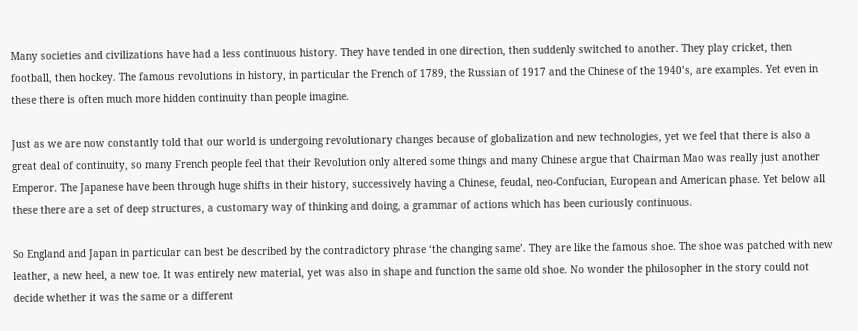Many societies and civilizations have had a less continuous history. They have tended in one direction, then suddenly switched to another. They play cricket, then football, then hockey. The famous revolutions in history, in particular the French of 1789, the Russian of 1917 and the Chinese of the 1940’s, are examples. Yet even in these there is often much more hidden continuity than people imagine.

Just as we are now constantly told that our world is undergoing revolutionary changes because of globalization and new technologies, yet we feel that there is also a great deal of continuity, so many French people feel that their Revolution only altered some things and many Chinese argue that Chairman Mao was really just another Emperor. The Japanese have been through huge shifts in their history, successively having a Chinese, feudal, neo-Confucian, European and American phase. Yet below all these there are a set of deep structures, a customary way of thinking and doing, a grammar of actions which has been curiously continuous.

So England and Japan in particular can best be described by the contradictory phrase ‘the changing same’. They are like the famous shoe. The shoe was patched with new leather, a new heel, a new toe. It was entirely new material, yet was also in shape and function the same old shoe. No wonder the philosopher in the story could not decide whether it was the same or a different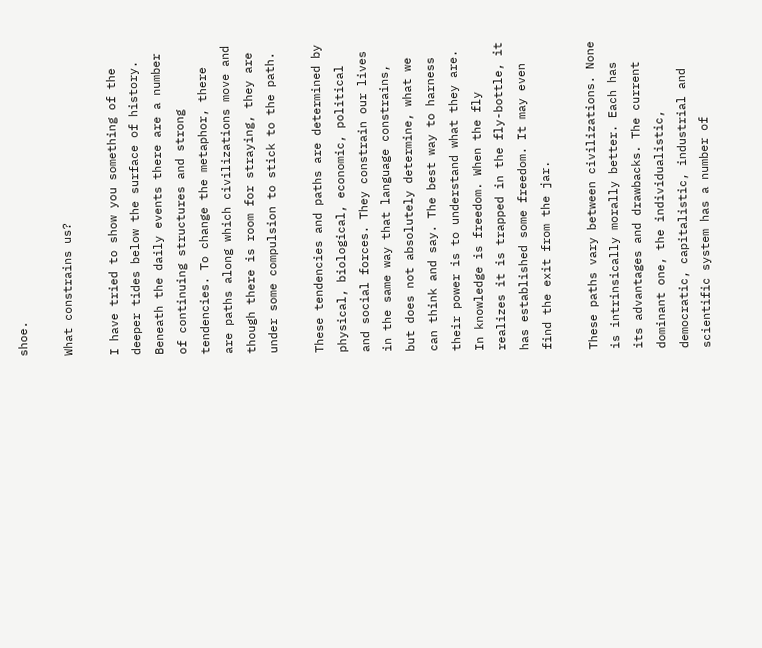shoe.

What constrains us?

I have tried to show you something of the deeper tides below the surface of history. Beneath the daily events there are a number of continuing structures and strong tendencies. To change the metaphor, there are paths along which civilizations move and though there is room for straying, they are under some compulsion to stick to the path.

These tendencies and paths are determined by physical, biological, economic, political and social forces. They constrain our lives in the same way that language constrains, but does not absolutely determine, what we can think and say. The best way to harness their power is to understand what they are. In knowledge is freedom. When the fly realizes it is trapped in the fly-bottle, it has established some freedom. It may even find the exit from the jar.

These paths vary between civilizations. None is intrinsically morally better. Each has its advantages and drawbacks. The current dominant one, the individualistic, democratic, capitalistic, industrial and scientific system has a number of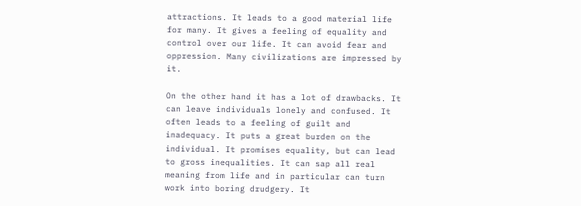attractions. It leads to a good material life for many. It gives a feeling of equality and control over our life. It can avoid fear and oppression. Many civilizations are impressed by it.

On the other hand it has a lot of drawbacks. It can leave individuals lonely and confused. It often leads to a feeling of guilt and inadequacy. It puts a great burden on the individual. It promises equality, but can lead to gross inequalities. It can sap all real meaning from life and in particular can turn work into boring drudgery. It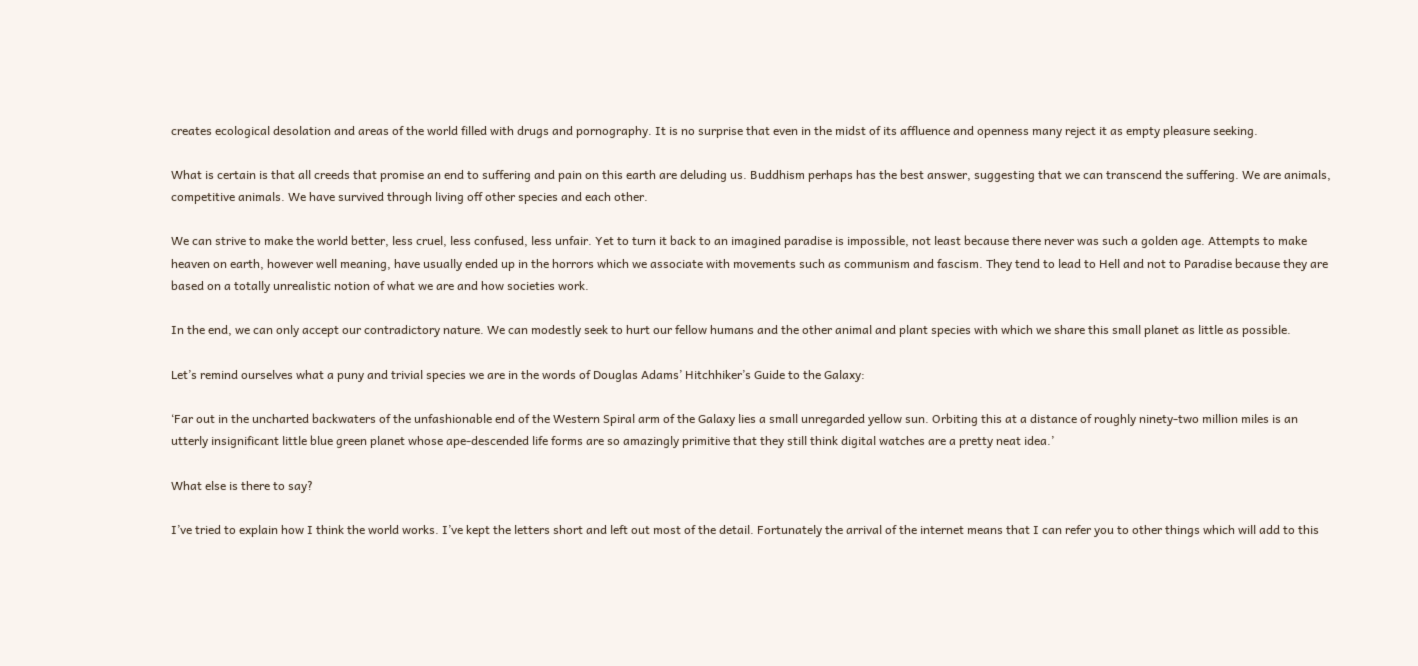creates ecological desolation and areas of the world filled with drugs and pornography. It is no surprise that even in the midst of its affluence and openness many reject it as empty pleasure seeking.

What is certain is that all creeds that promise an end to suffering and pain on this earth are deluding us. Buddhism perhaps has the best answer, suggesting that we can transcend the suffering. We are animals, competitive animals. We have survived through living off other species and each other.

We can strive to make the world better, less cruel, less confused, less unfair. Yet to turn it back to an imagined paradise is impossible, not least because there never was such a golden age. Attempts to make heaven on earth, however well meaning, have usually ended up in the horrors which we associate with movements such as communism and fascism. They tend to lead to Hell and not to Paradise because they are based on a totally unrealistic notion of what we are and how societies work.

In the end, we can only accept our contradictory nature. We can modestly seek to hurt our fellow humans and the other animal and plant species with which we share this small planet as little as possible.

Let’s remind ourselves what a puny and trivial species we are in the words of Douglas Adams’ Hitchhiker’s Guide to the Galaxy:

‘Far out in the uncharted backwaters of the unfashionable end of the Western Spiral arm of the Galaxy lies a small unregarded yellow sun. Orbiting this at a distance of roughly ninety-two million miles is an utterly insignificant little blue green planet whose ape-descended life forms are so amazingly primitive that they still think digital watches are a pretty neat idea.’

What else is there to say?

I’ve tried to explain how I think the world works. I’ve kept the letters short and left out most of the detail. Fortunately the arrival of the internet means that I can refer you to other things which will add to this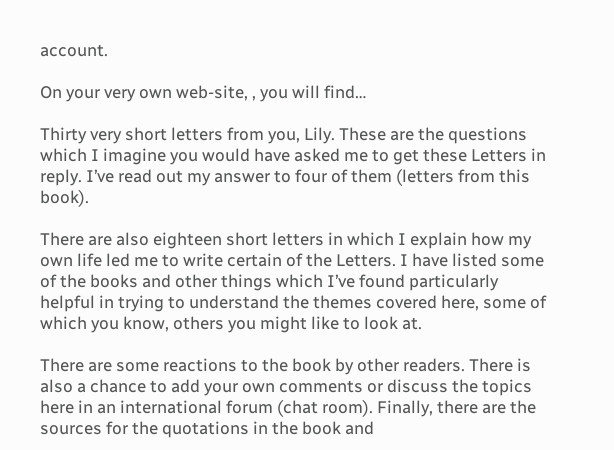account.

On your very own web-site, , you will find…

Thirty very short letters from you, Lily. These are the questions which I imagine you would have asked me to get these Letters in reply. I’ve read out my answer to four of them (letters from this book).

There are also eighteen short letters in which I explain how my own life led me to write certain of the Letters. I have listed some of the books and other things which I’ve found particularly helpful in trying to understand the themes covered here, some of which you know, others you might like to look at.

There are some reactions to the book by other readers. There is also a chance to add your own comments or discuss the topics here in an international forum (chat room). Finally, there are the sources for the quotations in the book and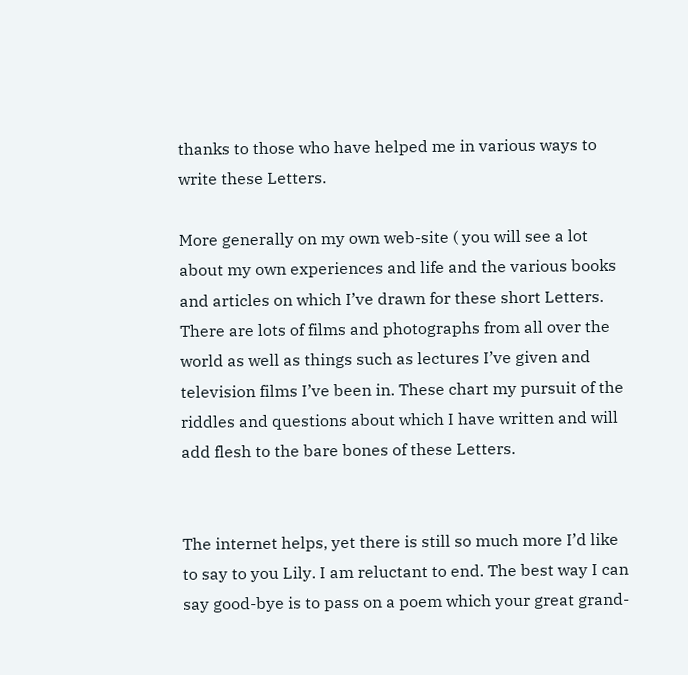thanks to those who have helped me in various ways to write these Letters.

More generally on my own web-site ( you will see a lot about my own experiences and life and the various books and articles on which I’ve drawn for these short Letters. There are lots of films and photographs from all over the world as well as things such as lectures I’ve given and television films I’ve been in. These chart my pursuit of the riddles and questions about which I have written and will add flesh to the bare bones of these Letters.


The internet helps, yet there is still so much more I’d like to say to you Lily. I am reluctant to end. The best way I can say good-bye is to pass on a poem which your great grand-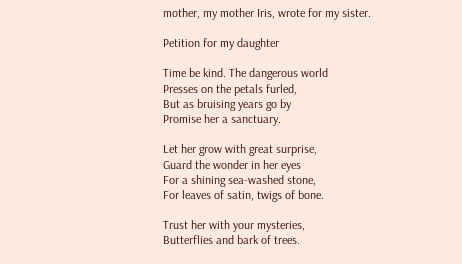mother, my mother Iris, wrote for my sister.

Petition for my daughter

Time be kind. The dangerous world
Presses on the petals furled,
But as bruising years go by
Promise her a sanctuary.

Let her grow with great surprise,
Guard the wonder in her eyes
For a shining sea-washed stone,
For leaves of satin, twigs of bone.

Trust her with your mysteries,
Butterflies and bark of trees.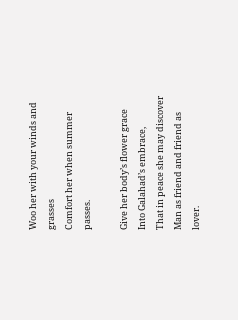Woo her with your winds and grasses
Comfort her when summer passes.

Give her body’s flower grace
Into Galahad’s embrace,
That in peace she may discover
Man as friend and friend as lover.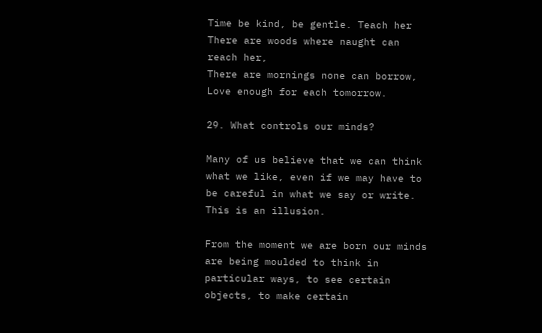Time be kind, be gentle. Teach her
There are woods where naught can reach her,
There are mornings none can borrow,
Love enough for each tomorrow.

29. What controls our minds?

Many of us believe that we can think what we like, even if we may have to be careful in what we say or write. This is an illusion.

From the moment we are born our minds are being moulded to think in particular ways, to see certain objects, to make certain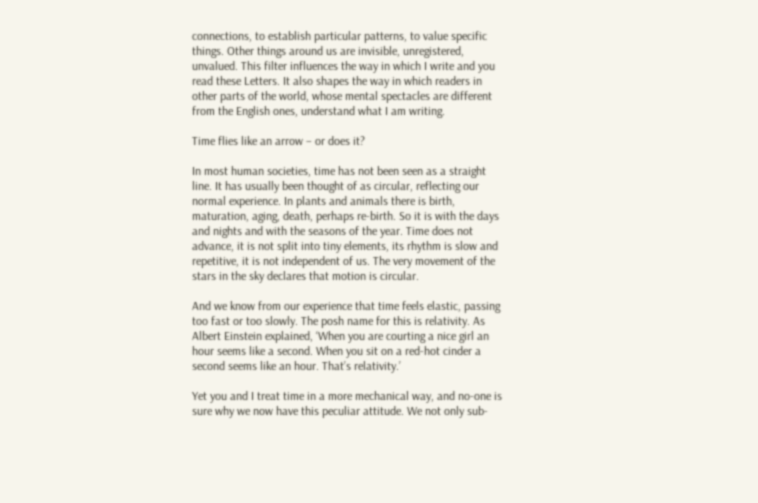connections, to establish particular patterns, to value specific things. Other things around us are invisible, unregistered, unvalued. This filter influences the way in which I write and you read these Letters. It also shapes the way in which readers in other parts of the world, whose mental spectacles are different from the English ones, understand what I am writing.

Time flies like an arrow – or does it?

In most human societies, time has not been seen as a straight line. It has usually been thought of as circular, reflecting our normal experience. In plants and animals there is birth, maturation, aging, death, perhaps re-birth. So it is with the days and nights and with the seasons of the year. Time does not advance, it is not split into tiny elements, its rhythm is slow and repetitive, it is not independent of us. The very movement of the stars in the sky declares that motion is circular.

And we know from our experience that time feels elastic, passing too fast or too slowly. The posh name for this is relativity. As Albert Einstein explained, ‘When you are courting a nice girl an hour seems like a second. When you sit on a red-hot cinder a second seems like an hour. That’s relativity.’

Yet you and I treat time in a more mechanical way, and no-one is sure why we now have this peculiar attitude. We not only sub-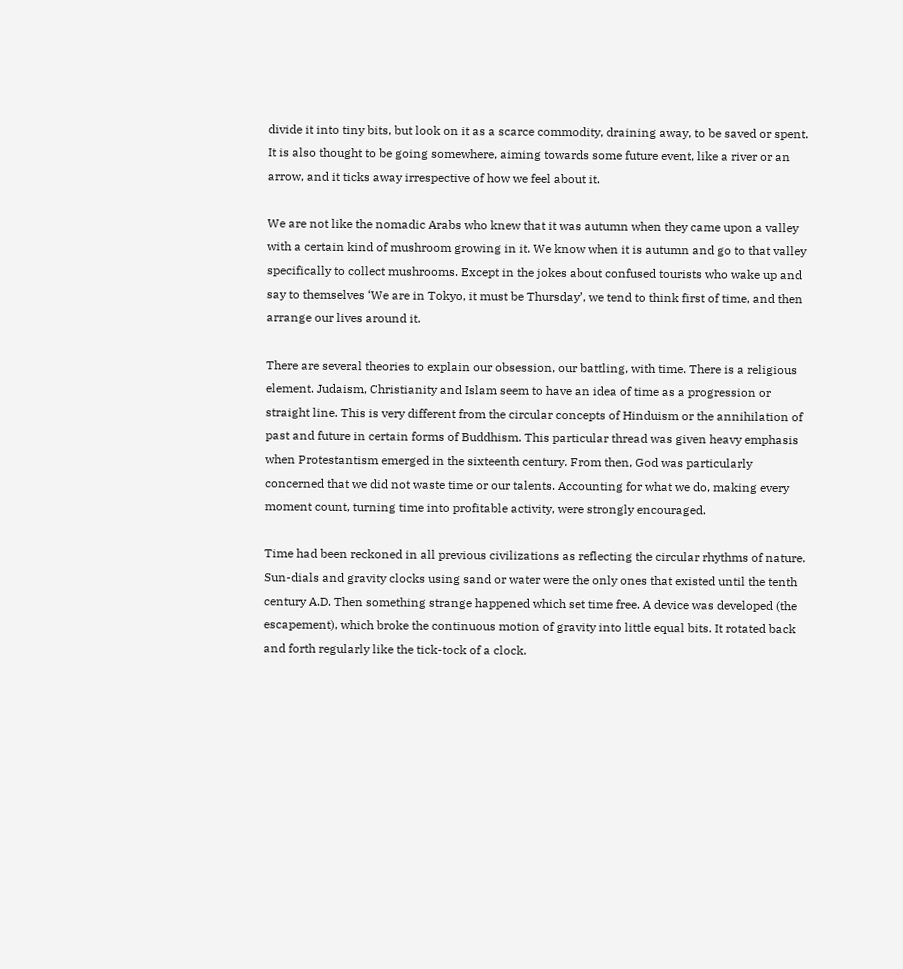divide it into tiny bits, but look on it as a scarce commodity, draining away, to be saved or spent. It is also thought to be going somewhere, aiming towards some future event, like a river or an arrow, and it ticks away irrespective of how we feel about it.

We are not like the nomadic Arabs who knew that it was autumn when they came upon a valley with a certain kind of mushroom growing in it. We know when it is autumn and go to that valley specifically to collect mushrooms. Except in the jokes about confused tourists who wake up and say to themselves ‘We are in Tokyo, it must be Thursday’, we tend to think first of time, and then arrange our lives around it.

There are several theories to explain our obsession, our battling, with time. There is a religious element. Judaism, Christianity and Islam seem to have an idea of time as a progression or straight line. This is very different from the circular concepts of Hinduism or the annihilation of past and future in certain forms of Buddhism. This particular thread was given heavy emphasis when Protestantism emerged in the sixteenth century. From then, God was particularly concerned that we did not waste time or our talents. Accounting for what we do, making every moment count, turning time into profitable activity, were strongly encouraged.

Time had been reckoned in all previous civilizations as reflecting the circular rhythms of nature. Sun-dials and gravity clocks using sand or water were the only ones that existed until the tenth century A.D. Then something strange happened which set time free. A device was developed (the escapement), which broke the continuous motion of gravity into little equal bits. It rotated back and forth regularly like the tick-tock of a clock.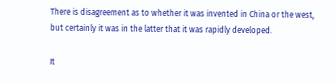There is disagreement as to whether it was invented in China or the west, but certainly it was in the latter that it was rapidly developed.

It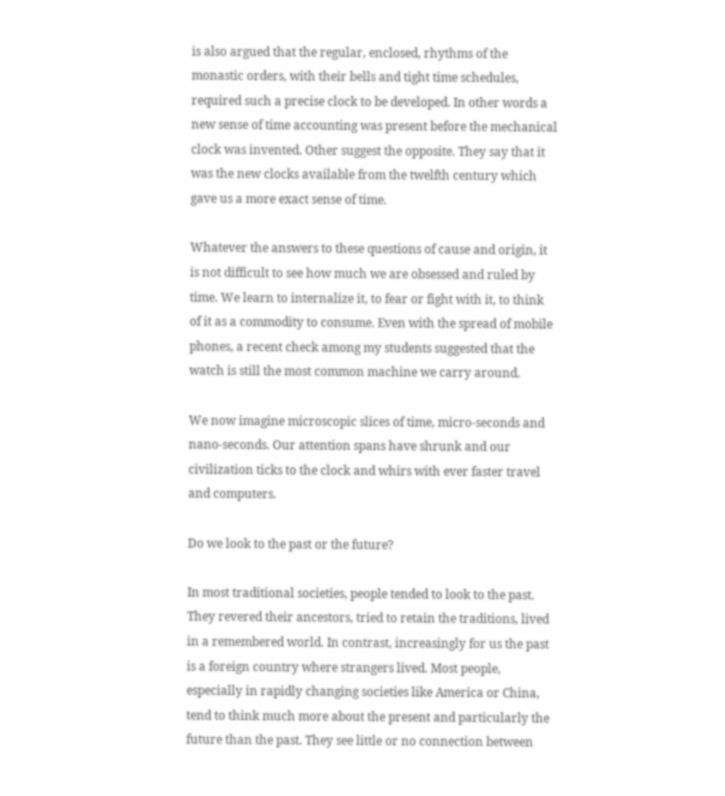is also argued that the regular, enclosed, rhythms of the monastic orders, with their bells and tight time schedules, required such a precise clock to be developed. In other words a new sense of time accounting was present before the mechanical clock was invented. Other suggest the opposite. They say that it was the new clocks available from the twelfth century which gave us a more exact sense of time.

Whatever the answers to these questions of cause and origin, it is not difficult to see how much we are obsessed and ruled by time. We learn to internalize it, to fear or fight with it, to think of it as a commodity to consume. Even with the spread of mobile phones, a recent check among my students suggested that the watch is still the most common machine we carry around.

We now imagine microscopic slices of time, micro-seconds and nano-seconds. Our attention spans have shrunk and our civilization ticks to the clock and whirs with ever faster travel and computers.

Do we look to the past or the future?

In most traditional societies, people tended to look to the past. They revered their ancestors, tried to retain the traditions, lived in a remembered world. In contrast, increasingly for us the past is a foreign country where strangers lived. Most people, especially in rapidly changing societies like America or China, tend to think much more about the present and particularly the future than the past. They see little or no connection between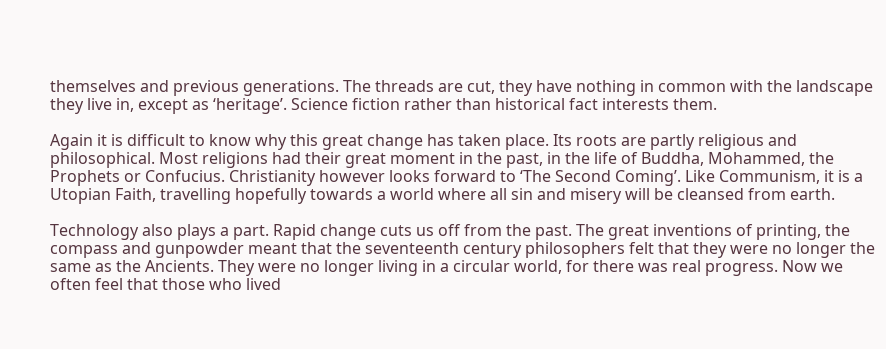themselves and previous generations. The threads are cut, they have nothing in common with the landscape they live in, except as ‘heritage’. Science fiction rather than historical fact interests them.

Again it is difficult to know why this great change has taken place. Its roots are partly religious and philosophical. Most religions had their great moment in the past, in the life of Buddha, Mohammed, the Prophets or Confucius. Christianity however looks forward to ‘The Second Coming’. Like Communism, it is a Utopian Faith, travelling hopefully towards a world where all sin and misery will be cleansed from earth.

Technology also plays a part. Rapid change cuts us off from the past. The great inventions of printing, the compass and gunpowder meant that the seventeenth century philosophers felt that they were no longer the same as the Ancients. They were no longer living in a circular world, for there was real progress. Now we often feel that those who lived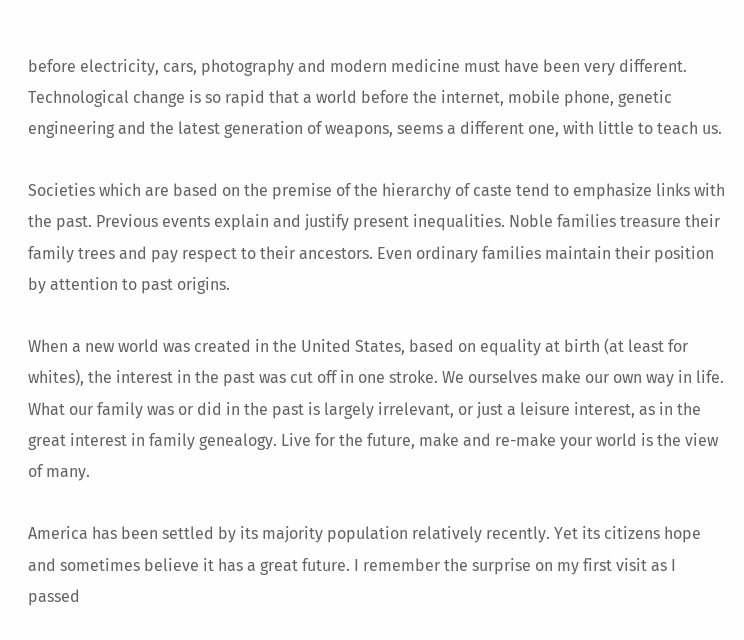before electricity, cars, photography and modern medicine must have been very different. Technological change is so rapid that a world before the internet, mobile phone, genetic engineering and the latest generation of weapons, seems a different one, with little to teach us.

Societies which are based on the premise of the hierarchy of caste tend to emphasize links with the past. Previous events explain and justify present inequalities. Noble families treasure their family trees and pay respect to their ancestors. Even ordinary families maintain their position by attention to past origins.

When a new world was created in the United States, based on equality at birth (at least for whites), the interest in the past was cut off in one stroke. We ourselves make our own way in life. What our family was or did in the past is largely irrelevant, or just a leisure interest, as in the great interest in family genealogy. Live for the future, make and re-make your world is the view of many.

America has been settled by its majority population relatively recently. Yet its citizens hope and sometimes believe it has a great future. I remember the surprise on my first visit as I passed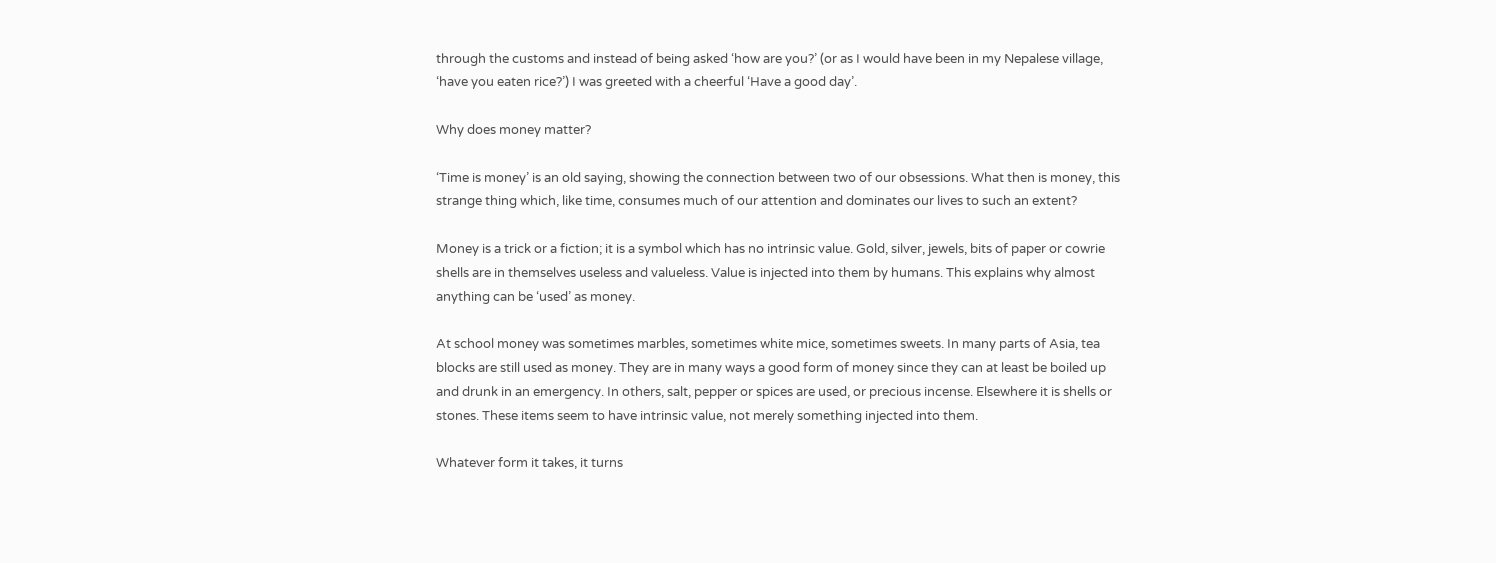through the customs and instead of being asked ‘how are you?’ (or as I would have been in my Nepalese village, ‘have you eaten rice?’) I was greeted with a cheerful ‘Have a good day’.

Why does money matter?

‘Time is money’ is an old saying, showing the connection between two of our obsessions. What then is money, this strange thing which, like time, consumes much of our attention and dominates our lives to such an extent?

Money is a trick or a fiction; it is a symbol which has no intrinsic value. Gold, silver, jewels, bits of paper or cowrie shells are in themselves useless and valueless. Value is injected into them by humans. This explains why almost anything can be ‘used’ as money.

At school money was sometimes marbles, sometimes white mice, sometimes sweets. In many parts of Asia, tea blocks are still used as money. They are in many ways a good form of money since they can at least be boiled up and drunk in an emergency. In others, salt, pepper or spices are used, or precious incense. Elsewhere it is shells or stones. These items seem to have intrinsic value, not merely something injected into them.

Whatever form it takes, it turns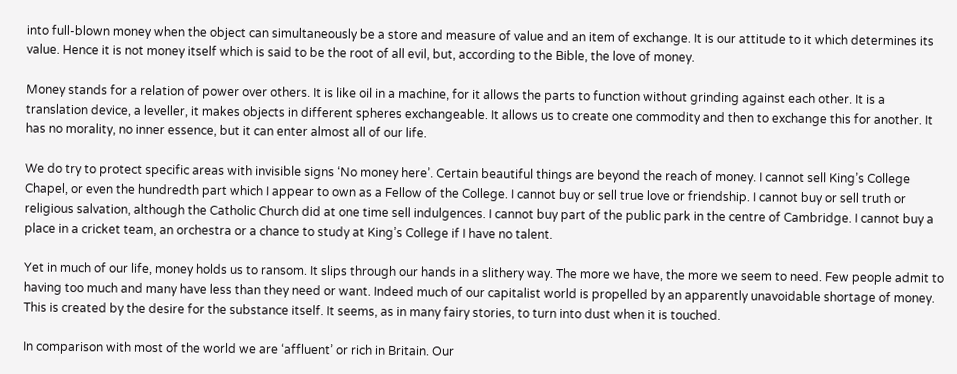into full-blown money when the object can simultaneously be a store and measure of value and an item of exchange. It is our attitude to it which determines its value. Hence it is not money itself which is said to be the root of all evil, but, according to the Bible, the love of money.

Money stands for a relation of power over others. It is like oil in a machine, for it allows the parts to function without grinding against each other. It is a translation device, a leveller, it makes objects in different spheres exchangeable. It allows us to create one commodity and then to exchange this for another. It has no morality, no inner essence, but it can enter almost all of our life.

We do try to protect specific areas with invisible signs ‘No money here’. Certain beautiful things are beyond the reach of money. I cannot sell King’s College Chapel, or even the hundredth part which I appear to own as a Fellow of the College. I cannot buy or sell true love or friendship. I cannot buy or sell truth or religious salvation, although the Catholic Church did at one time sell indulgences. I cannot buy part of the public park in the centre of Cambridge. I cannot buy a place in a cricket team, an orchestra or a chance to study at King’s College if I have no talent.

Yet in much of our life, money holds us to ransom. It slips through our hands in a slithery way. The more we have, the more we seem to need. Few people admit to having too much and many have less than they need or want. Indeed much of our capitalist world is propelled by an apparently unavoidable shortage of money. This is created by the desire for the substance itself. It seems, as in many fairy stories, to turn into dust when it is touched.

In comparison with most of the world we are ‘affluent’ or rich in Britain. Our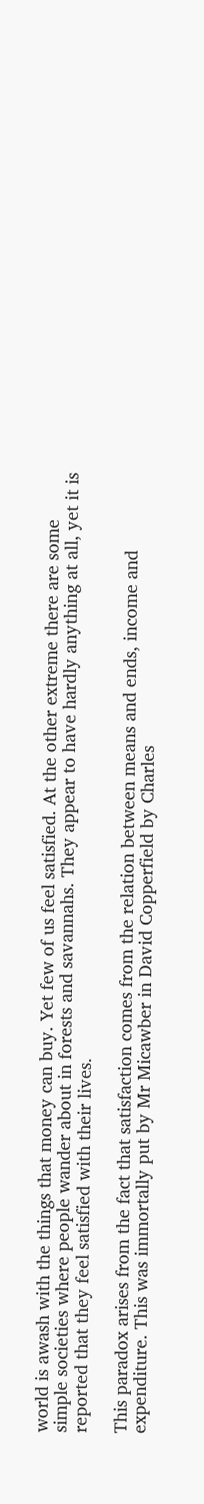world is awash with the things that money can buy. Yet few of us feel satisfied. At the other extreme there are some simple societies where people wander about in forests and savannahs. They appear to have hardly anything at all, yet it is reported that they feel satisfied with their lives.

This paradox arises from the fact that satisfaction comes from the relation between means and ends, income and expenditure. This was immortally put by Mr Micawber in David Copperfield by Charles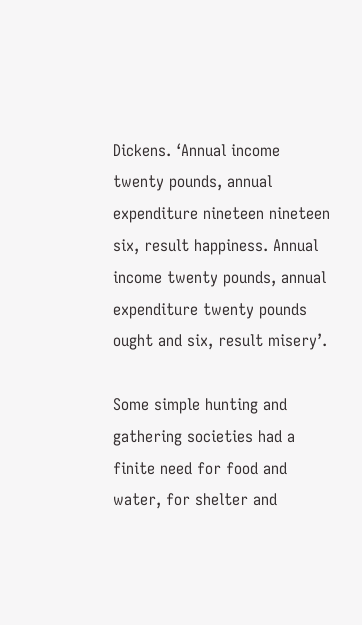Dickens. ‘Annual income twenty pounds, annual expenditure nineteen nineteen six, result happiness. Annual income twenty pounds, annual expenditure twenty pounds ought and six, result misery’.

Some simple hunting and gathering societies had a finite need for food and water, for shelter and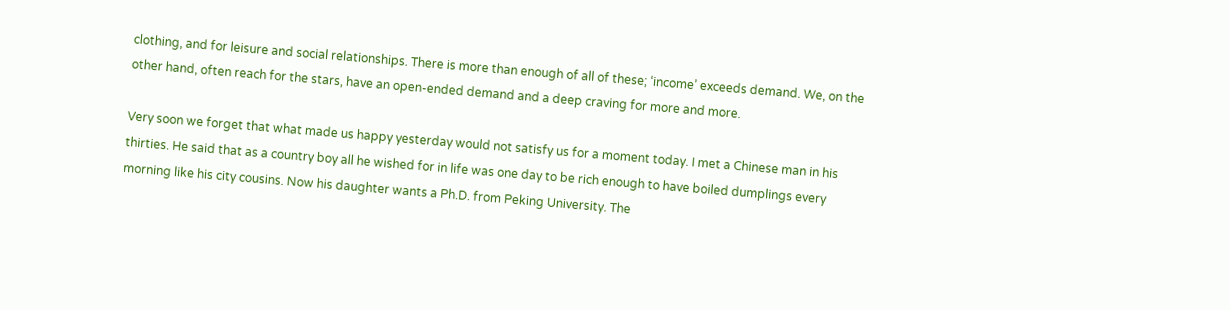clothing, and for leisure and social relationships. There is more than enough of all of these; ‘income’ exceeds demand. We, on the other hand, often reach for the stars, have an open-ended demand and a deep craving for more and more.

Very soon we forget that what made us happy yesterday would not satisfy us for a moment today. I met a Chinese man in his thirties. He said that as a country boy all he wished for in life was one day to be rich enough to have boiled dumplings every morning like his city cousins. Now his daughter wants a Ph.D. from Peking University. The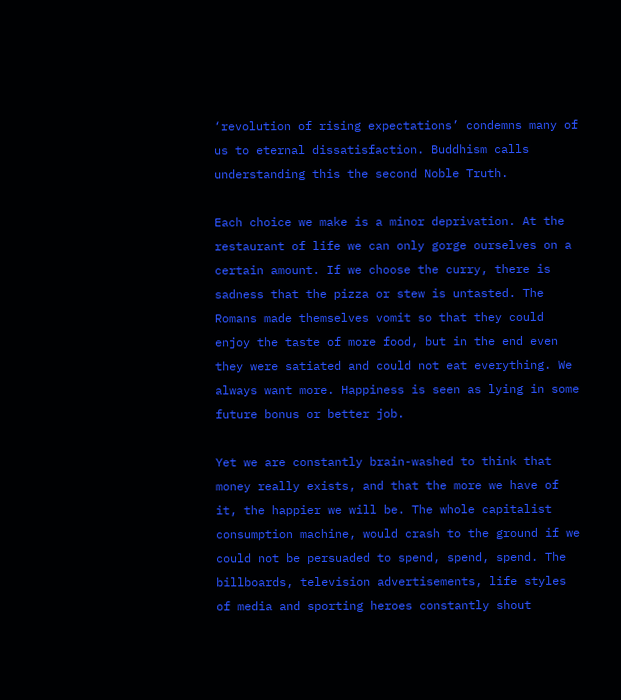‘revolution of rising expectations’ condemns many of us to eternal dissatisfaction. Buddhism calls understanding this the second Noble Truth.

Each choice we make is a minor deprivation. At the restaurant of life we can only gorge ourselves on a certain amount. If we choose the curry, there is sadness that the pizza or stew is untasted. The Romans made themselves vomit so that they could enjoy the taste of more food, but in the end even they were satiated and could not eat everything. We always want more. Happiness is seen as lying in some future bonus or better job.

Yet we are constantly brain-washed to think that money really exists, and that the more we have of it, the happier we will be. The whole capitalist consumption machine, would crash to the ground if we could not be persuaded to spend, spend, spend. The billboards, television advertisements, life styles of media and sporting heroes constantly shout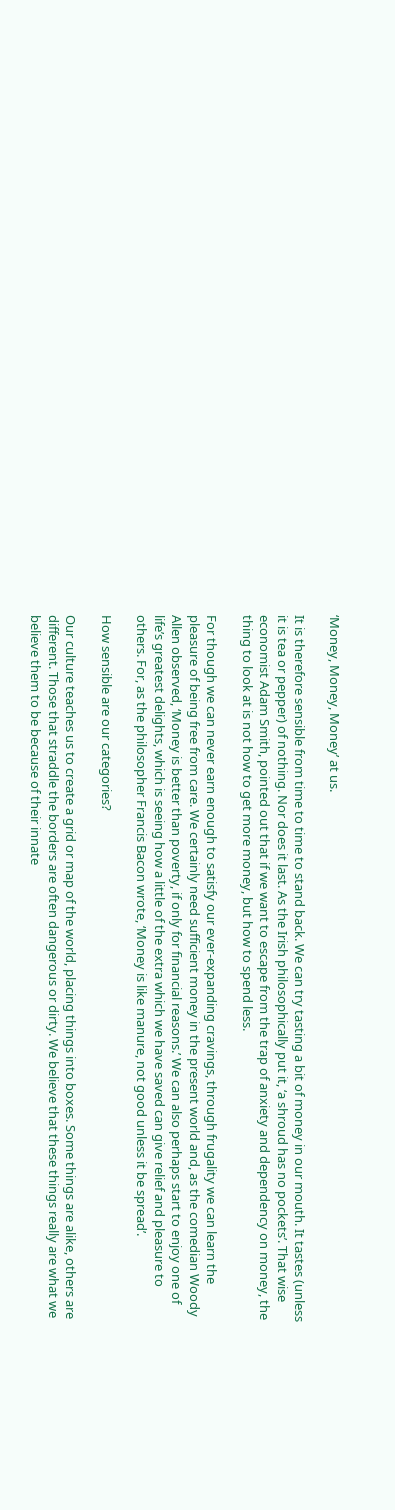‘Money, Money, Money’ at us.

It is therefore sensible from time to time to stand back. We can try tasting a bit of money in our mouth. It tastes (unless it is tea or pepper) of nothing. Nor does it last. As the Irish philosophically put it, ‘a shroud has no pockets’. That wise economist Adam Smith, pointed out that if we want to escape from the trap of anxiety and dependency on money, the thing to look at is not how to get more money, but how to spend less.

For though we can never earn enough to satisfy our ever-expanding cravings, through frugality we can learn the pleasure of being free from care. We certainly need sufficient money in the present world and, as the comedian Woody Allen observed, ‘Money is better than poverty, if only for financial reasons.’ We can also perhaps start to enjoy one of life’s greatest delights, which is seeing how a little of the extra which we have saved can give relief and pleasure to others. For, as the philosopher Francis Bacon wrote, ‘Money is like manure, not good unless it be spread’.

How sensible are our categories?

Our culture teaches us to create a grid or map of the world, placing things into boxes. Some things are alike, others are different. Those that straddle the borders are often dangerous or dirty. We believe that these things really are what we believe them to be because of their innate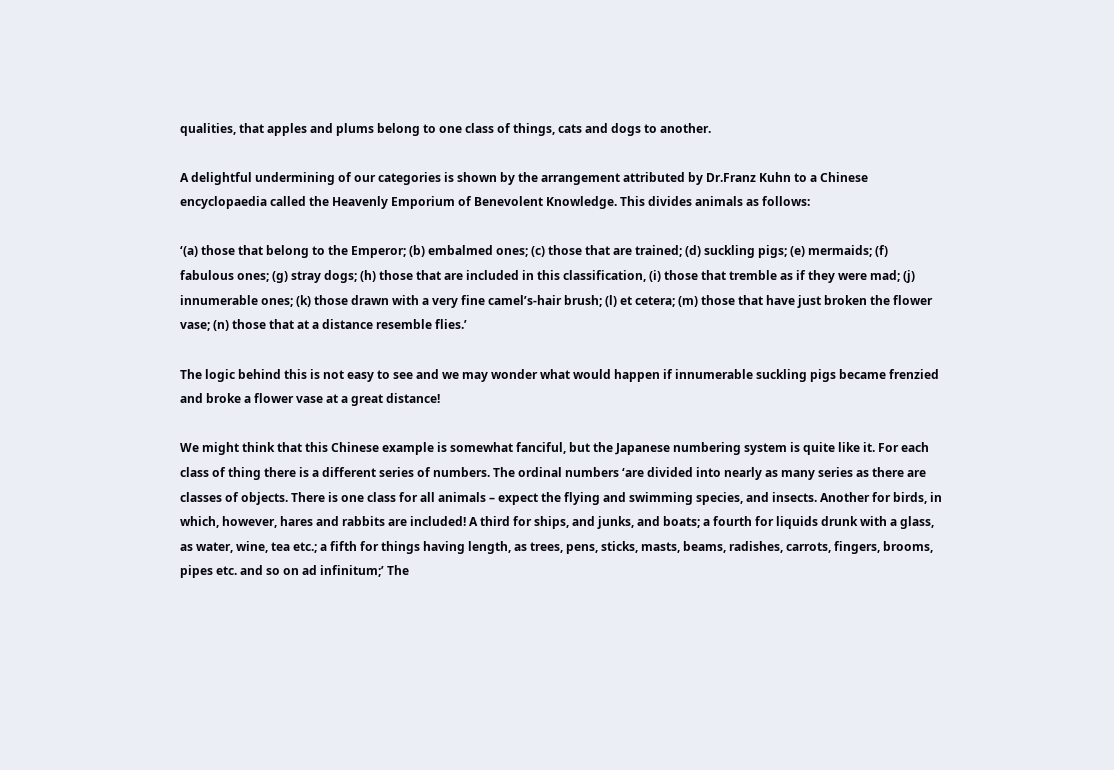qualities, that apples and plums belong to one class of things, cats and dogs to another.

A delightful undermining of our categories is shown by the arrangement attributed by Dr.Franz Kuhn to a Chinese encyclopaedia called the Heavenly Emporium of Benevolent Knowledge. This divides animals as follows:

‘(a) those that belong to the Emperor; (b) embalmed ones; (c) those that are trained; (d) suckling pigs; (e) mermaids; (f) fabulous ones; (g) stray dogs; (h) those that are included in this classification, (i) those that tremble as if they were mad; (j) innumerable ones; (k) those drawn with a very fine camel’s-hair brush; (l) et cetera; (m) those that have just broken the flower vase; (n) those that at a distance resemble flies.’

The logic behind this is not easy to see and we may wonder what would happen if innumerable suckling pigs became frenzied and broke a flower vase at a great distance!

We might think that this Chinese example is somewhat fanciful, but the Japanese numbering system is quite like it. For each class of thing there is a different series of numbers. The ordinal numbers ‘are divided into nearly as many series as there are classes of objects. There is one class for all animals – expect the flying and swimming species, and insects. Another for birds, in which, however, hares and rabbits are included! A third for ships, and junks, and boats; a fourth for liquids drunk with a glass, as water, wine, tea etc.; a fifth for things having length, as trees, pens, sticks, masts, beams, radishes, carrots, fingers, brooms, pipes etc. and so on ad infinitum;’ The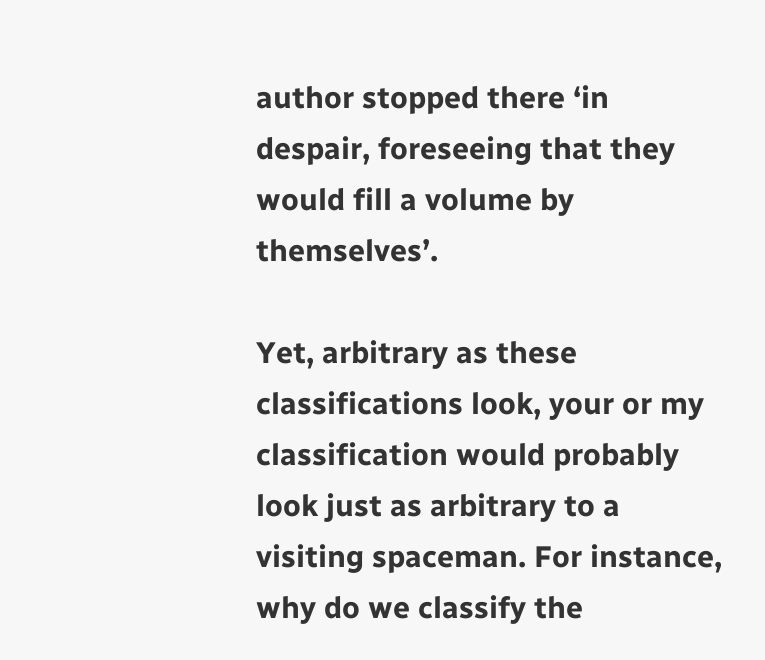author stopped there ‘in despair, foreseeing that they would fill a volume by themselves’.

Yet, arbitrary as these classifications look, your or my classification would probably look just as arbitrary to a visiting spaceman. For instance, why do we classify the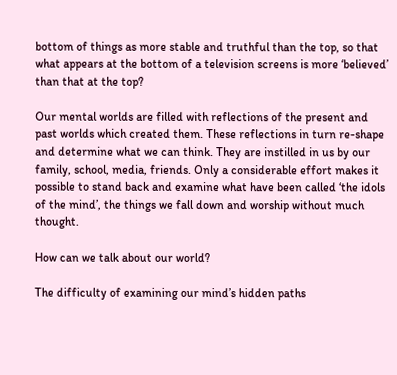bottom of things as more stable and truthful than the top, so that what appears at the bottom of a television screens is more ‘believed’ than that at the top?

Our mental worlds are filled with reflections of the present and past worlds which created them. These reflections in turn re-shape and determine what we can think. They are instilled in us by our family, school, media, friends. Only a considerable effort makes it possible to stand back and examine what have been called ‘the idols of the mind’, the things we fall down and worship without much thought.

How can we talk about our world?

The difficulty of examining our mind’s hidden paths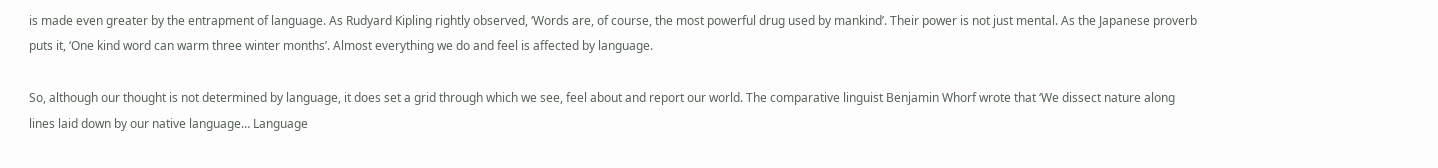is made even greater by the entrapment of language. As Rudyard Kipling rightly observed, ‘Words are, of course, the most powerful drug used by mankind’. Their power is not just mental. As the Japanese proverb puts it, ‘One kind word can warm three winter months’. Almost everything we do and feel is affected by language.

So, although our thought is not determined by language, it does set a grid through which we see, feel about and report our world. The comparative linguist Benjamin Whorf wrote that ‘We dissect nature along lines laid down by our native language… Language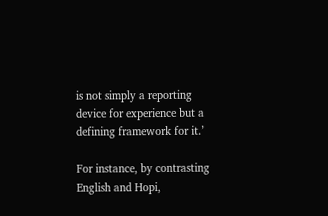is not simply a reporting device for experience but a defining framework for it.’

For instance, by contrasting English and Hopi,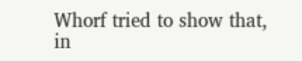Whorf tried to show that, in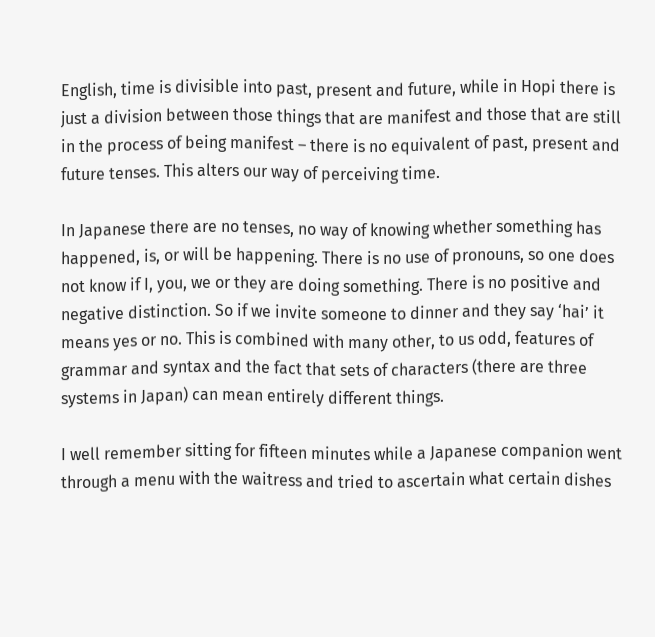English, time is divisible into past, present and future, while in Hopi there is just a division between those things that are manifest and those that are still in the process of being manifest – there is no equivalent of past, present and future tenses. This alters our way of perceiving time.

In Japanese there are no tenses, no way of knowing whether something has happened, is, or will be happening. There is no use of pronouns, so one does not know if I, you, we or they are doing something. There is no positive and negative distinction. So if we invite someone to dinner and they say ‘hai’ it means yes or no. This is combined with many other, to us odd, features of grammar and syntax and the fact that sets of characters (there are three systems in Japan) can mean entirely different things.

I well remember sitting for fifteen minutes while a Japanese companion went through a menu with the waitress and tried to ascertain what certain dishes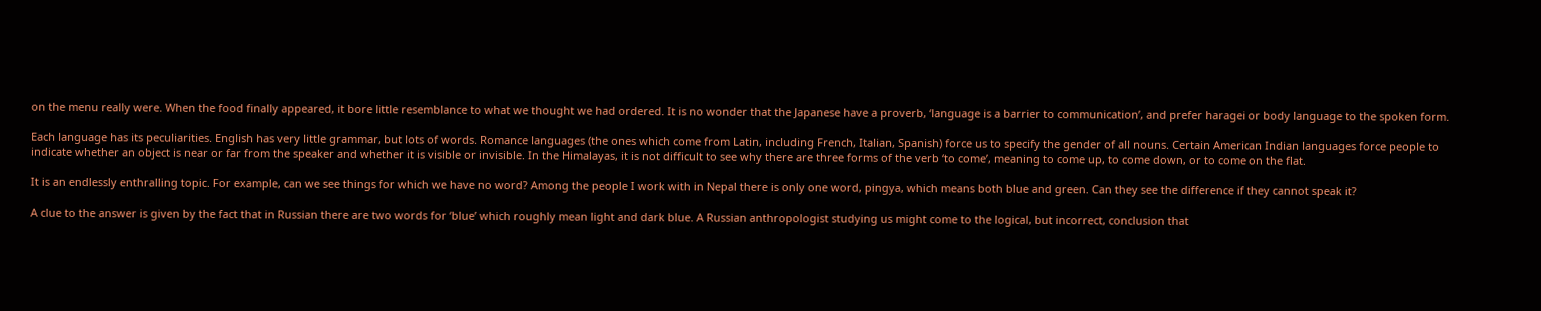on the menu really were. When the food finally appeared, it bore little resemblance to what we thought we had ordered. It is no wonder that the Japanese have a proverb, ‘language is a barrier to communication’, and prefer haragei or body language to the spoken form.

Each language has its peculiarities. English has very little grammar, but lots of words. Romance languages (the ones which come from Latin, including French, Italian, Spanish) force us to specify the gender of all nouns. Certain American Indian languages force people to indicate whether an object is near or far from the speaker and whether it is visible or invisible. In the Himalayas, it is not difficult to see why there are three forms of the verb ‘to come’, meaning to come up, to come down, or to come on the flat.

It is an endlessly enthralling topic. For example, can we see things for which we have no word? Among the people I work with in Nepal there is only one word, pingya, which means both blue and green. Can they see the difference if they cannot speak it?

A clue to the answer is given by the fact that in Russian there are two words for ‘blue’ which roughly mean light and dark blue. A Russian anthropologist studying us might come to the logical, but incorrect, conclusion that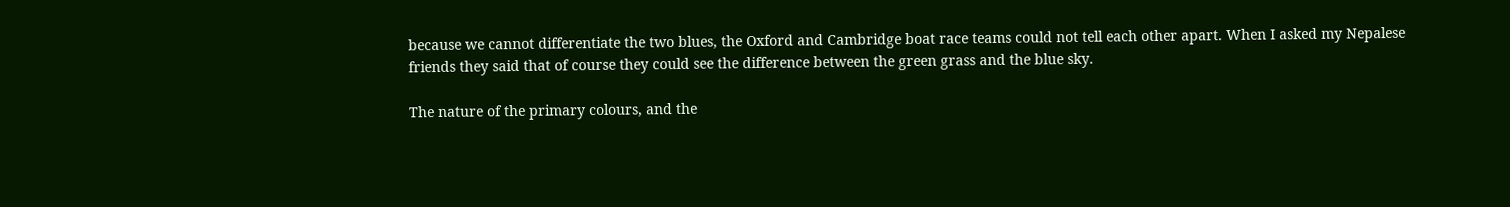because we cannot differentiate the two blues, the Oxford and Cambridge boat race teams could not tell each other apart. When I asked my Nepalese friends they said that of course they could see the difference between the green grass and the blue sky.

The nature of the primary colours, and the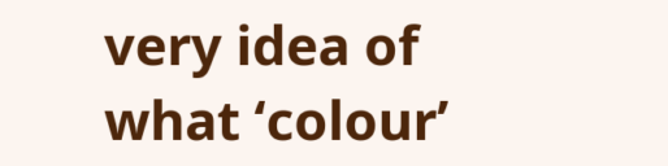very idea of what ‘colour’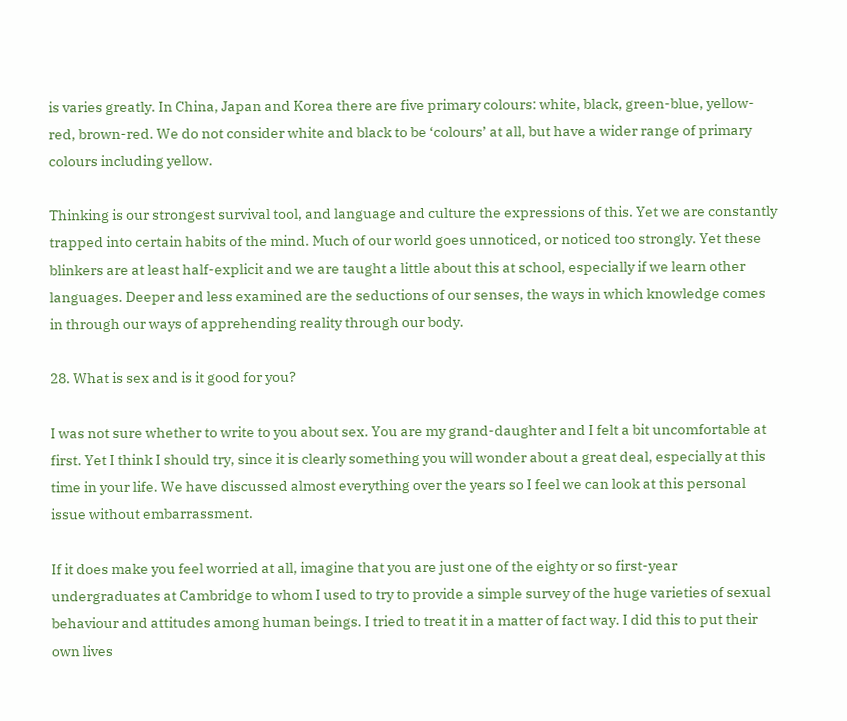is varies greatly. In China, Japan and Korea there are five primary colours: white, black, green-blue, yellow-red, brown-red. We do not consider white and black to be ‘colours’ at all, but have a wider range of primary colours including yellow.

Thinking is our strongest survival tool, and language and culture the expressions of this. Yet we are constantly trapped into certain habits of the mind. Much of our world goes unnoticed, or noticed too strongly. Yet these blinkers are at least half-explicit and we are taught a little about this at school, especially if we learn other languages. Deeper and less examined are the seductions of our senses, the ways in which knowledge comes in through our ways of apprehending reality through our body.

28. What is sex and is it good for you?

I was not sure whether to write to you about sex. You are my grand-daughter and I felt a bit uncomfortable at first. Yet I think I should try, since it is clearly something you will wonder about a great deal, especially at this time in your life. We have discussed almost everything over the years so I feel we can look at this personal issue without embarrassment.

If it does make you feel worried at all, imagine that you are just one of the eighty or so first-year undergraduates at Cambridge to whom I used to try to provide a simple survey of the huge varieties of sexual behaviour and attitudes among human beings. I tried to treat it in a matter of fact way. I did this to put their own lives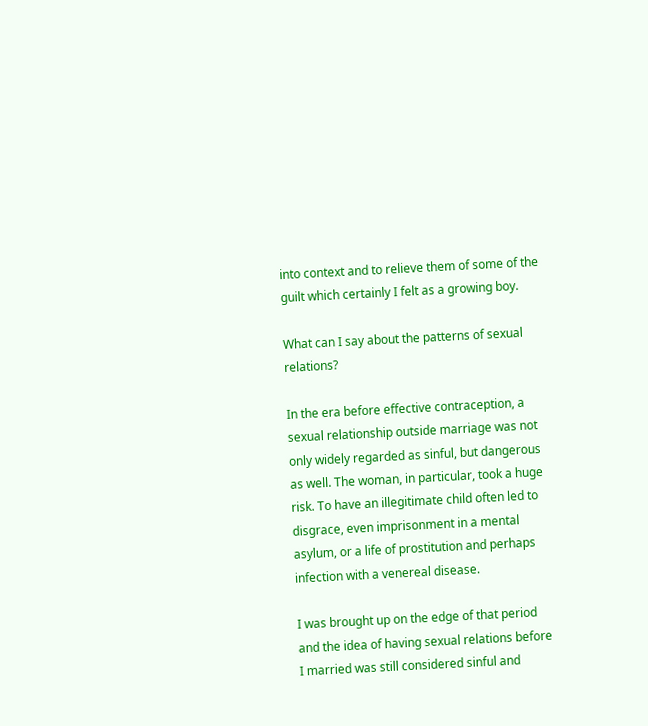into context and to relieve them of some of the guilt which certainly I felt as a growing boy.

What can I say about the patterns of sexual relations?

In the era before effective contraception, a sexual relationship outside marriage was not only widely regarded as sinful, but dangerous as well. The woman, in particular, took a huge risk. To have an illegitimate child often led to disgrace, even imprisonment in a mental asylum, or a life of prostitution and perhaps infection with a venereal disease.

I was brought up on the edge of that period and the idea of having sexual relations before I married was still considered sinful and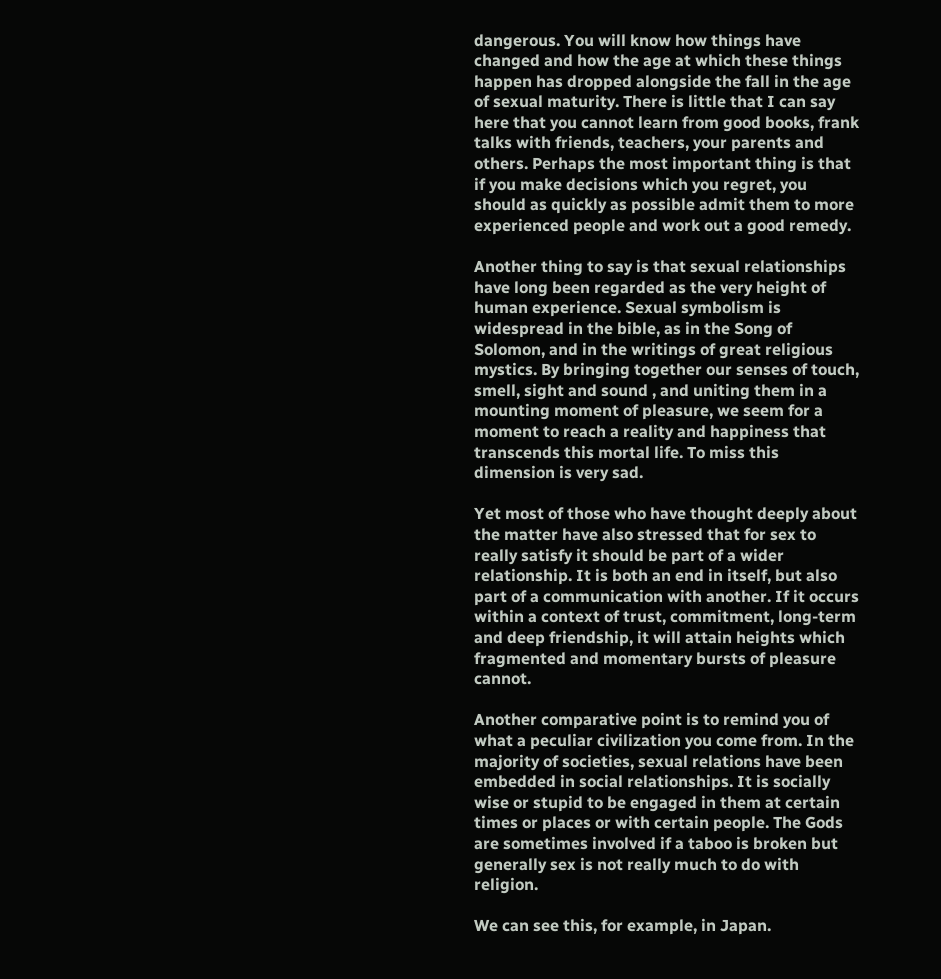dangerous. You will know how things have changed and how the age at which these things happen has dropped alongside the fall in the age of sexual maturity. There is little that I can say here that you cannot learn from good books, frank talks with friends, teachers, your parents and others. Perhaps the most important thing is that if you make decisions which you regret, you should as quickly as possible admit them to more experienced people and work out a good remedy.

Another thing to say is that sexual relationships have long been regarded as the very height of human experience. Sexual symbolism is widespread in the bible, as in the Song of Solomon, and in the writings of great religious mystics. By bringing together our senses of touch, smell, sight and sound , and uniting them in a mounting moment of pleasure, we seem for a moment to reach a reality and happiness that transcends this mortal life. To miss this dimension is very sad.

Yet most of those who have thought deeply about the matter have also stressed that for sex to really satisfy it should be part of a wider relationship. It is both an end in itself, but also part of a communication with another. If it occurs within a context of trust, commitment, long-term and deep friendship, it will attain heights which fragmented and momentary bursts of pleasure cannot.

Another comparative point is to remind you of what a peculiar civilization you come from. In the majority of societies, sexual relations have been embedded in social relationships. It is socially wise or stupid to be engaged in them at certain times or places or with certain people. The Gods are sometimes involved if a taboo is broken but generally sex is not really much to do with religion.

We can see this, for example, in Japan.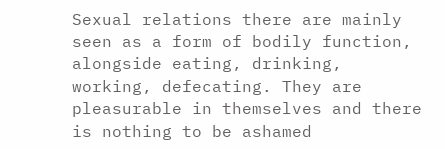Sexual relations there are mainly seen as a form of bodily function, alongside eating, drinking, working, defecating. They are pleasurable in themselves and there is nothing to be ashamed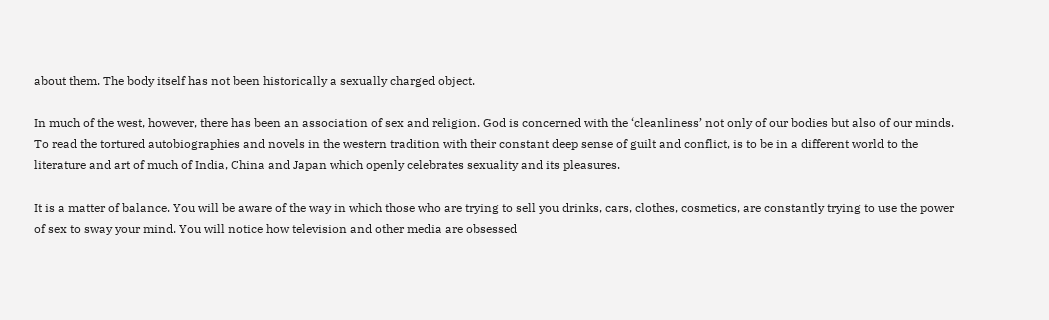about them. The body itself has not been historically a sexually charged object.

In much of the west, however, there has been an association of sex and religion. God is concerned with the ‘cleanliness’ not only of our bodies but also of our minds. To read the tortured autobiographies and novels in the western tradition with their constant deep sense of guilt and conflict, is to be in a different world to the literature and art of much of India, China and Japan which openly celebrates sexuality and its pleasures.

It is a matter of balance. You will be aware of the way in which those who are trying to sell you drinks, cars, clothes, cosmetics, are constantly trying to use the power of sex to sway your mind. You will notice how television and other media are obsessed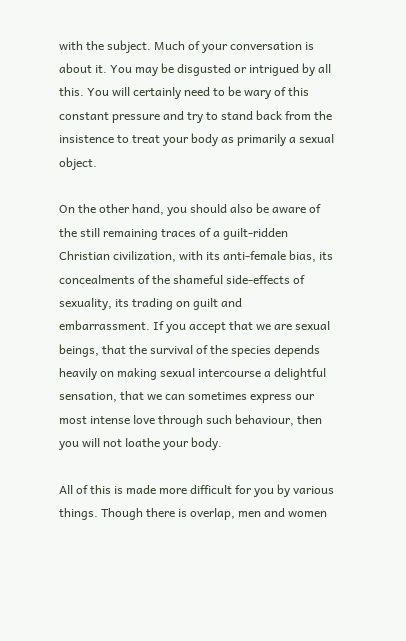with the subject. Much of your conversation is about it. You may be disgusted or intrigued by all this. You will certainly need to be wary of this constant pressure and try to stand back from the insistence to treat your body as primarily a sexual object.

On the other hand, you should also be aware of the still remaining traces of a guilt-ridden Christian civilization, with its anti-female bias, its concealments of the shameful side-effects of sexuality, its trading on guilt and embarrassment. If you accept that we are sexual beings, that the survival of the species depends heavily on making sexual intercourse a delightful sensation, that we can sometimes express our most intense love through such behaviour, then you will not loathe your body.

All of this is made more difficult for you by various things. Though there is overlap, men and women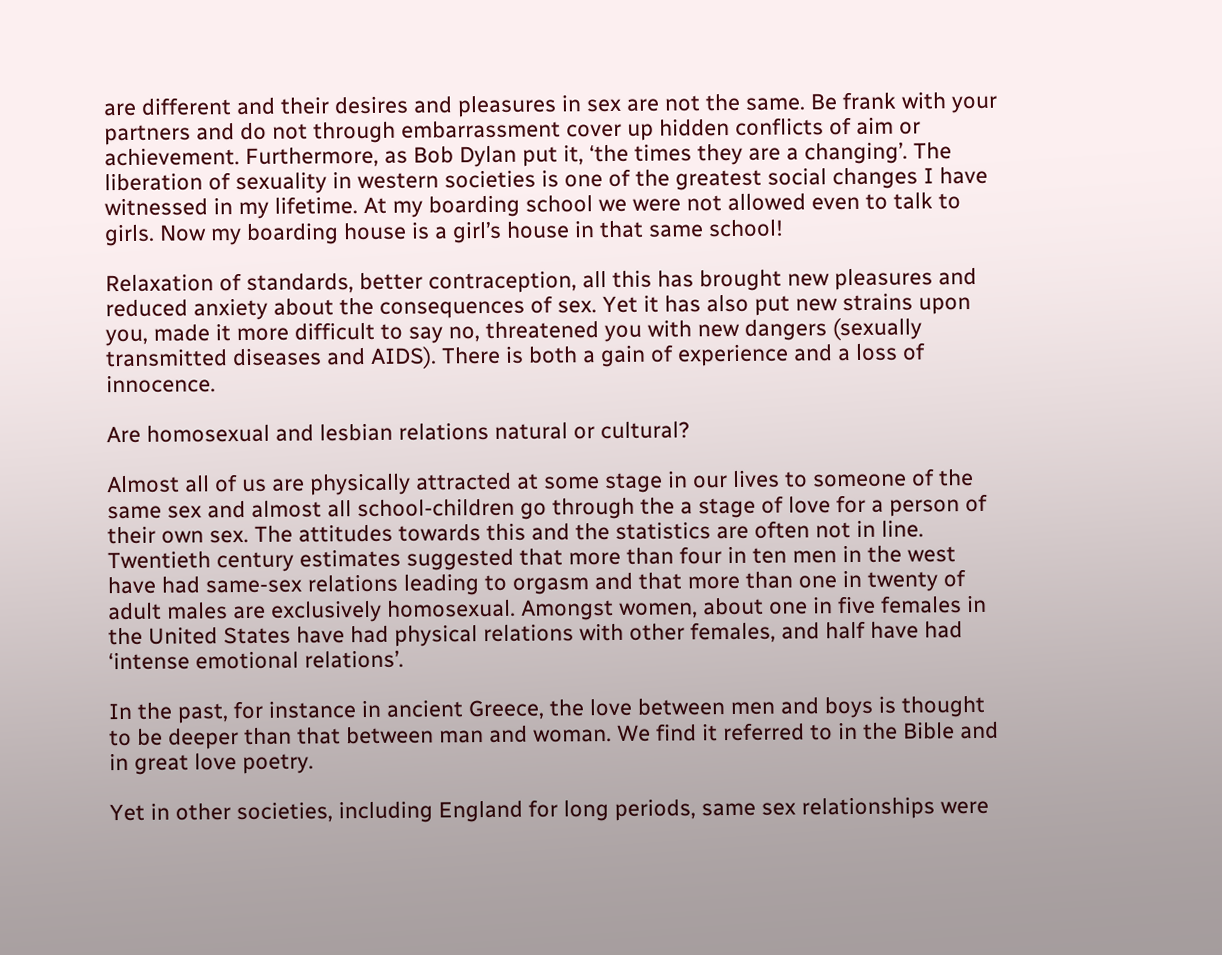are different and their desires and pleasures in sex are not the same. Be frank with your partners and do not through embarrassment cover up hidden conflicts of aim or achievement. Furthermore, as Bob Dylan put it, ‘the times they are a changing’. The liberation of sexuality in western societies is one of the greatest social changes I have witnessed in my lifetime. At my boarding school we were not allowed even to talk to girls. Now my boarding house is a girl’s house in that same school!

Relaxation of standards, better contraception, all this has brought new pleasures and reduced anxiety about the consequences of sex. Yet it has also put new strains upon you, made it more difficult to say no, threatened you with new dangers (sexually transmitted diseases and AIDS). There is both a gain of experience and a loss of innocence.

Are homosexual and lesbian relations natural or cultural?

Almost all of us are physically attracted at some stage in our lives to someone of the same sex and almost all school-children go through the a stage of love for a person of their own sex. The attitudes towards this and the statistics are often not in line. Twentieth century estimates suggested that more than four in ten men in the west have had same-sex relations leading to orgasm and that more than one in twenty of adult males are exclusively homosexual. Amongst women, about one in five females in the United States have had physical relations with other females, and half have had ‘intense emotional relations’.

In the past, for instance in ancient Greece, the love between men and boys is thought to be deeper than that between man and woman. We find it referred to in the Bible and in great love poetry.

Yet in other societies, including England for long periods, same sex relationships were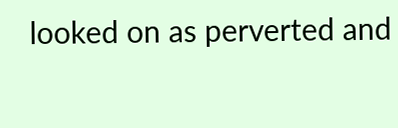looked on as perverted and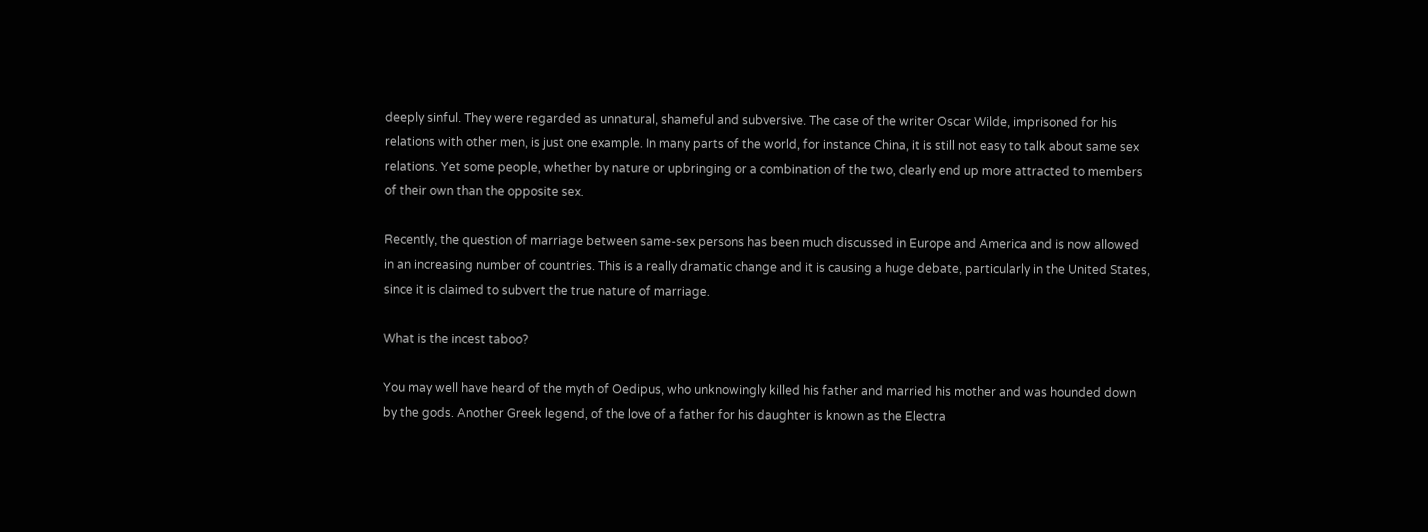deeply sinful. They were regarded as unnatural, shameful and subversive. The case of the writer Oscar Wilde, imprisoned for his relations with other men, is just one example. In many parts of the world, for instance China, it is still not easy to talk about same sex relations. Yet some people, whether by nature or upbringing or a combination of the two, clearly end up more attracted to members of their own than the opposite sex.

Recently, the question of marriage between same-sex persons has been much discussed in Europe and America and is now allowed in an increasing number of countries. This is a really dramatic change and it is causing a huge debate, particularly in the United States, since it is claimed to subvert the true nature of marriage.

What is the incest taboo?

You may well have heard of the myth of Oedipus, who unknowingly killed his father and married his mother and was hounded down by the gods. Another Greek legend, of the love of a father for his daughter is known as the Electra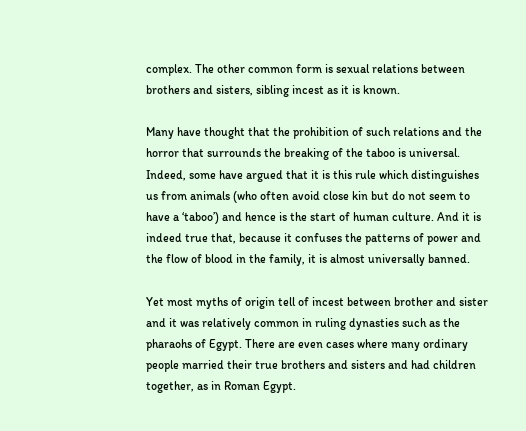complex. The other common form is sexual relations between brothers and sisters, sibling incest as it is known.

Many have thought that the prohibition of such relations and the horror that surrounds the breaking of the taboo is universal. Indeed, some have argued that it is this rule which distinguishes us from animals (who often avoid close kin but do not seem to have a ‘taboo’) and hence is the start of human culture. And it is indeed true that, because it confuses the patterns of power and the flow of blood in the family, it is almost universally banned.

Yet most myths of origin tell of incest between brother and sister and it was relatively common in ruling dynasties such as the pharaohs of Egypt. There are even cases where many ordinary people married their true brothers and sisters and had children together, as in Roman Egypt.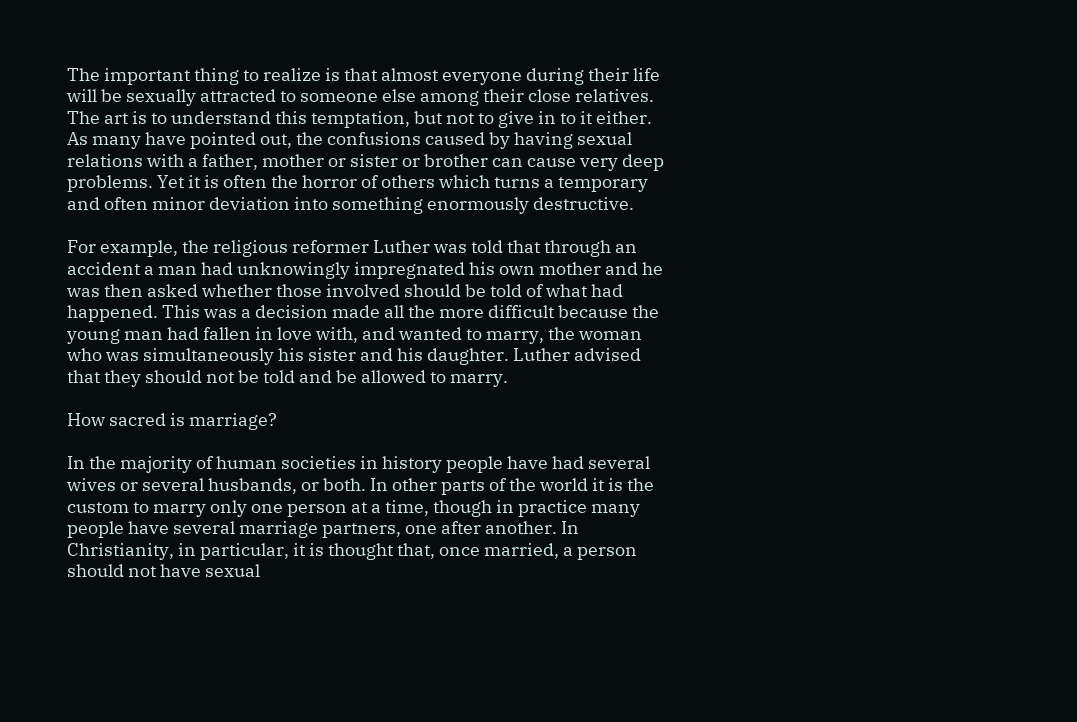The important thing to realize is that almost everyone during their life will be sexually attracted to someone else among their close relatives. The art is to understand this temptation, but not to give in to it either. As many have pointed out, the confusions caused by having sexual relations with a father, mother or sister or brother can cause very deep problems. Yet it is often the horror of others which turns a temporary and often minor deviation into something enormously destructive.

For example, the religious reformer Luther was told that through an accident a man had unknowingly impregnated his own mother and he was then asked whether those involved should be told of what had happened. This was a decision made all the more difficult because the young man had fallen in love with, and wanted to marry, the woman who was simultaneously his sister and his daughter. Luther advised that they should not be told and be allowed to marry.

How sacred is marriage?

In the majority of human societies in history people have had several wives or several husbands, or both. In other parts of the world it is the custom to marry only one person at a time, though in practice many people have several marriage partners, one after another. In Christianity, in particular, it is thought that, once married, a person should not have sexual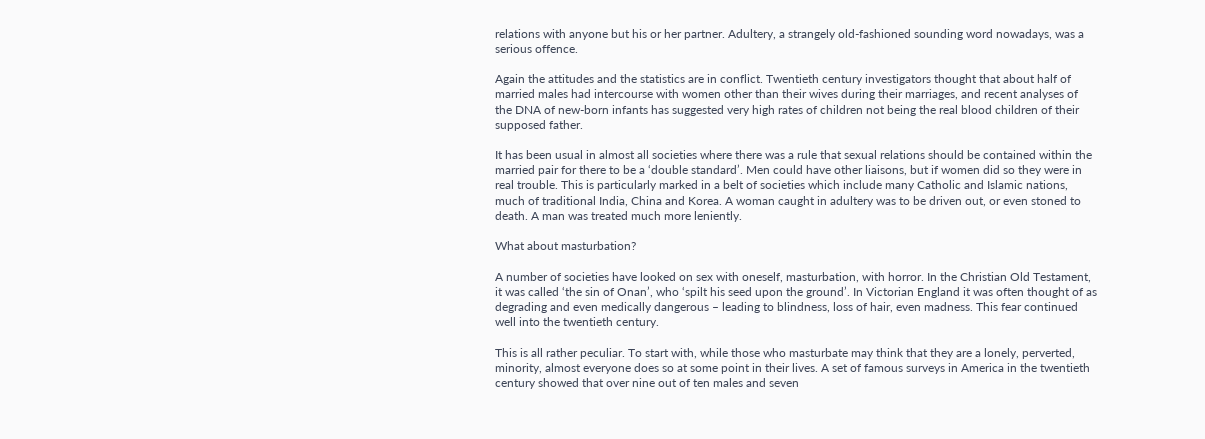relations with anyone but his or her partner. Adultery, a strangely old-fashioned sounding word nowadays, was a serious offence.

Again the attitudes and the statistics are in conflict. Twentieth century investigators thought that about half of married males had intercourse with women other than their wives during their marriages, and recent analyses of the DNA of new-born infants has suggested very high rates of children not being the real blood children of their supposed father.

It has been usual in almost all societies where there was a rule that sexual relations should be contained within the married pair for there to be a ‘double standard’. Men could have other liaisons, but if women did so they were in real trouble. This is particularly marked in a belt of societies which include many Catholic and Islamic nations, much of traditional India, China and Korea. A woman caught in adultery was to be driven out, or even stoned to death. A man was treated much more leniently.

What about masturbation?

A number of societies have looked on sex with oneself, masturbation, with horror. In the Christian Old Testament, it was called ‘the sin of Onan’, who ‘spilt his seed upon the ground’. In Victorian England it was often thought of as degrading and even medically dangerous – leading to blindness, loss of hair, even madness. This fear continued well into the twentieth century.

This is all rather peculiar. To start with, while those who masturbate may think that they are a lonely, perverted, minority, almost everyone does so at some point in their lives. A set of famous surveys in America in the twentieth century showed that over nine out of ten males and seven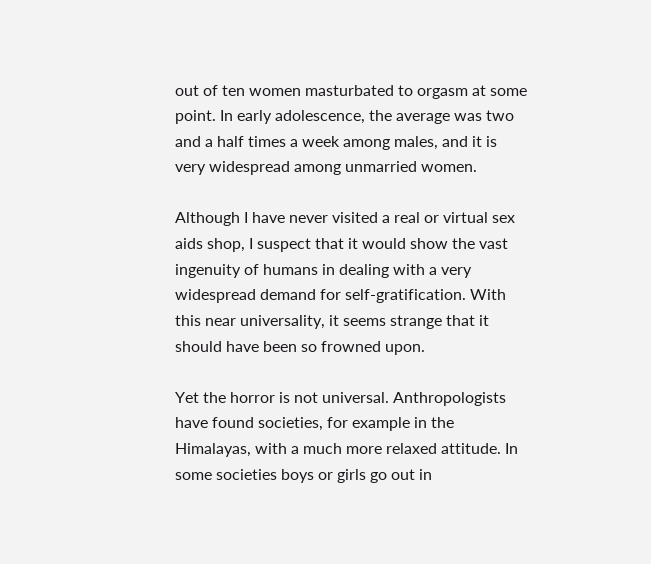out of ten women masturbated to orgasm at some point. In early adolescence, the average was two and a half times a week among males, and it is very widespread among unmarried women.

Although I have never visited a real or virtual sex aids shop, I suspect that it would show the vast ingenuity of humans in dealing with a very widespread demand for self-gratification. With this near universality, it seems strange that it should have been so frowned upon.

Yet the horror is not universal. Anthropologists have found societies, for example in the Himalayas, with a much more relaxed attitude. In some societies boys or girls go out in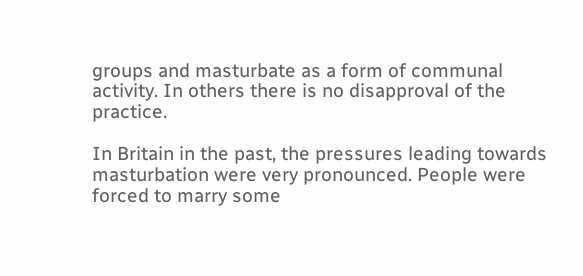groups and masturbate as a form of communal activity. In others there is no disapproval of the practice.

In Britain in the past, the pressures leading towards masturbation were very pronounced. People were forced to marry some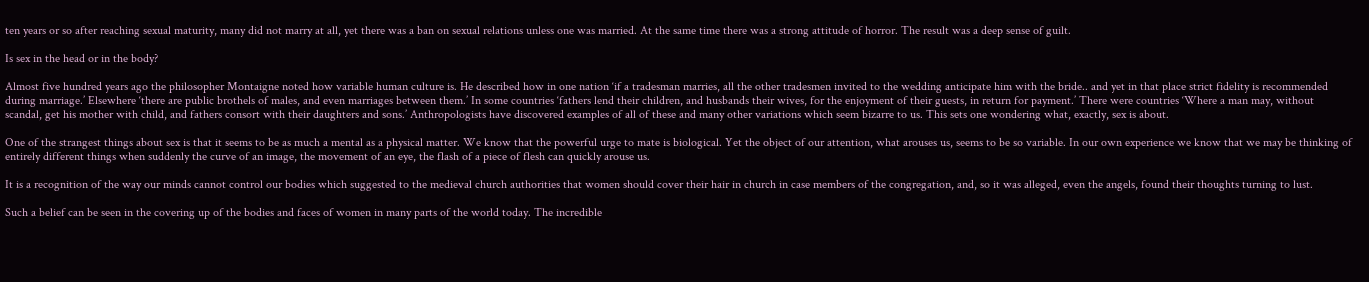ten years or so after reaching sexual maturity, many did not marry at all, yet there was a ban on sexual relations unless one was married. At the same time there was a strong attitude of horror. The result was a deep sense of guilt.

Is sex in the head or in the body?

Almost five hundred years ago the philosopher Montaigne noted how variable human culture is. He described how in one nation ‘if a tradesman marries, all the other tradesmen invited to the wedding anticipate him with the bride.. and yet in that place strict fidelity is recommended during marriage.’ Elsewhere ‘there are public brothels of males, and even marriages between them.’ In some countries ‘fathers lend their children, and husbands their wives, for the enjoyment of their guests, in return for payment.’ There were countries ‘Where a man may, without scandal, get his mother with child, and fathers consort with their daughters and sons.’ Anthropologists have discovered examples of all of these and many other variations which seem bizarre to us. This sets one wondering what, exactly, sex is about.

One of the strangest things about sex is that it seems to be as much a mental as a physical matter. We know that the powerful urge to mate is biological. Yet the object of our attention, what arouses us, seems to be so variable. In our own experience we know that we may be thinking of entirely different things when suddenly the curve of an image, the movement of an eye, the flash of a piece of flesh can quickly arouse us.

It is a recognition of the way our minds cannot control our bodies which suggested to the medieval church authorities that women should cover their hair in church in case members of the congregation, and, so it was alleged, even the angels, found their thoughts turning to lust.

Such a belief can be seen in the covering up of the bodies and faces of women in many parts of the world today. The incredible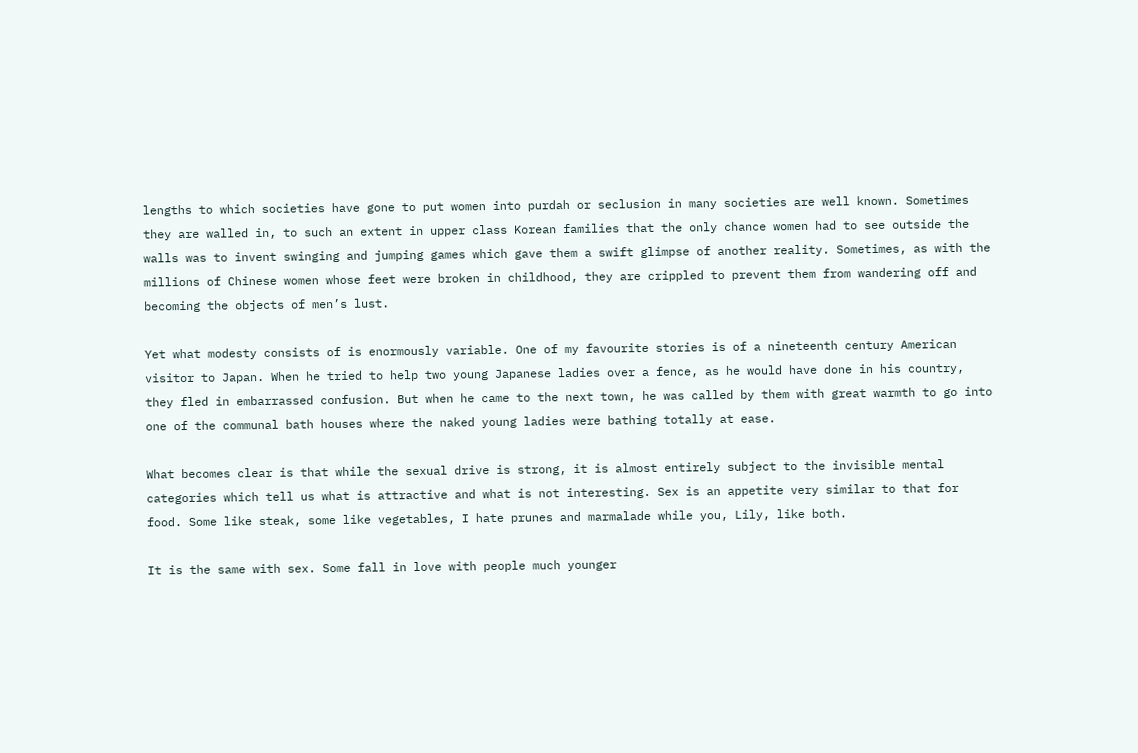lengths to which societies have gone to put women into purdah or seclusion in many societies are well known. Sometimes they are walled in, to such an extent in upper class Korean families that the only chance women had to see outside the walls was to invent swinging and jumping games which gave them a swift glimpse of another reality. Sometimes, as with the millions of Chinese women whose feet were broken in childhood, they are crippled to prevent them from wandering off and becoming the objects of men’s lust.

Yet what modesty consists of is enormously variable. One of my favourite stories is of a nineteenth century American visitor to Japan. When he tried to help two young Japanese ladies over a fence, as he would have done in his country, they fled in embarrassed confusion. But when he came to the next town, he was called by them with great warmth to go into one of the communal bath houses where the naked young ladies were bathing totally at ease.

What becomes clear is that while the sexual drive is strong, it is almost entirely subject to the invisible mental categories which tell us what is attractive and what is not interesting. Sex is an appetite very similar to that for food. Some like steak, some like vegetables, I hate prunes and marmalade while you, Lily, like both.

It is the same with sex. Some fall in love with people much younger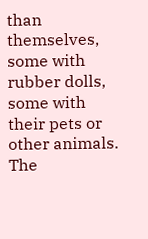than themselves, some with rubber dolls, some with their pets or other animals. The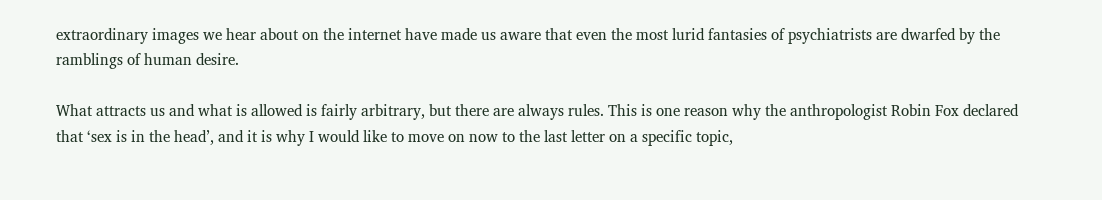extraordinary images we hear about on the internet have made us aware that even the most lurid fantasies of psychiatrists are dwarfed by the ramblings of human desire.

What attracts us and what is allowed is fairly arbitrary, but there are always rules. This is one reason why the anthropologist Robin Fox declared that ‘sex is in the head’, and it is why I would like to move on now to the last letter on a specific topic,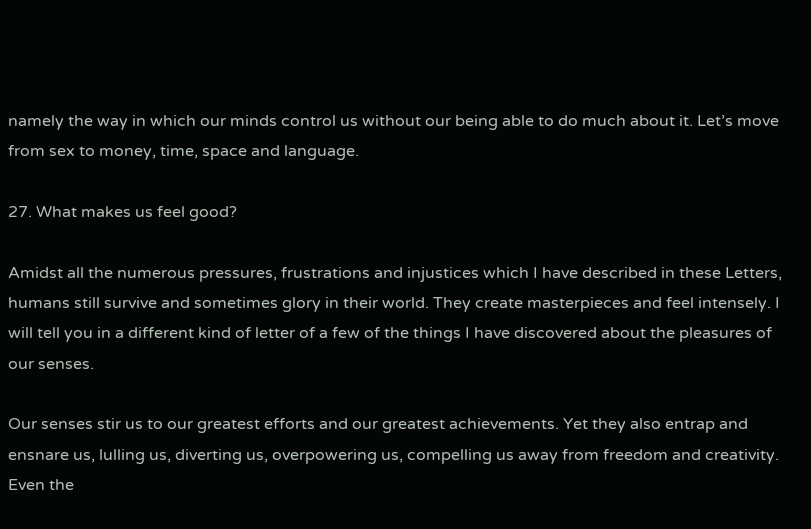namely the way in which our minds control us without our being able to do much about it. Let’s move from sex to money, time, space and language.

27. What makes us feel good?

Amidst all the numerous pressures, frustrations and injustices which I have described in these Letters, humans still survive and sometimes glory in their world. They create masterpieces and feel intensely. I will tell you in a different kind of letter of a few of the things I have discovered about the pleasures of our senses.

Our senses stir us to our greatest efforts and our greatest achievements. Yet they also entrap and ensnare us, lulling us, diverting us, overpowering us, compelling us away from freedom and creativity. Even the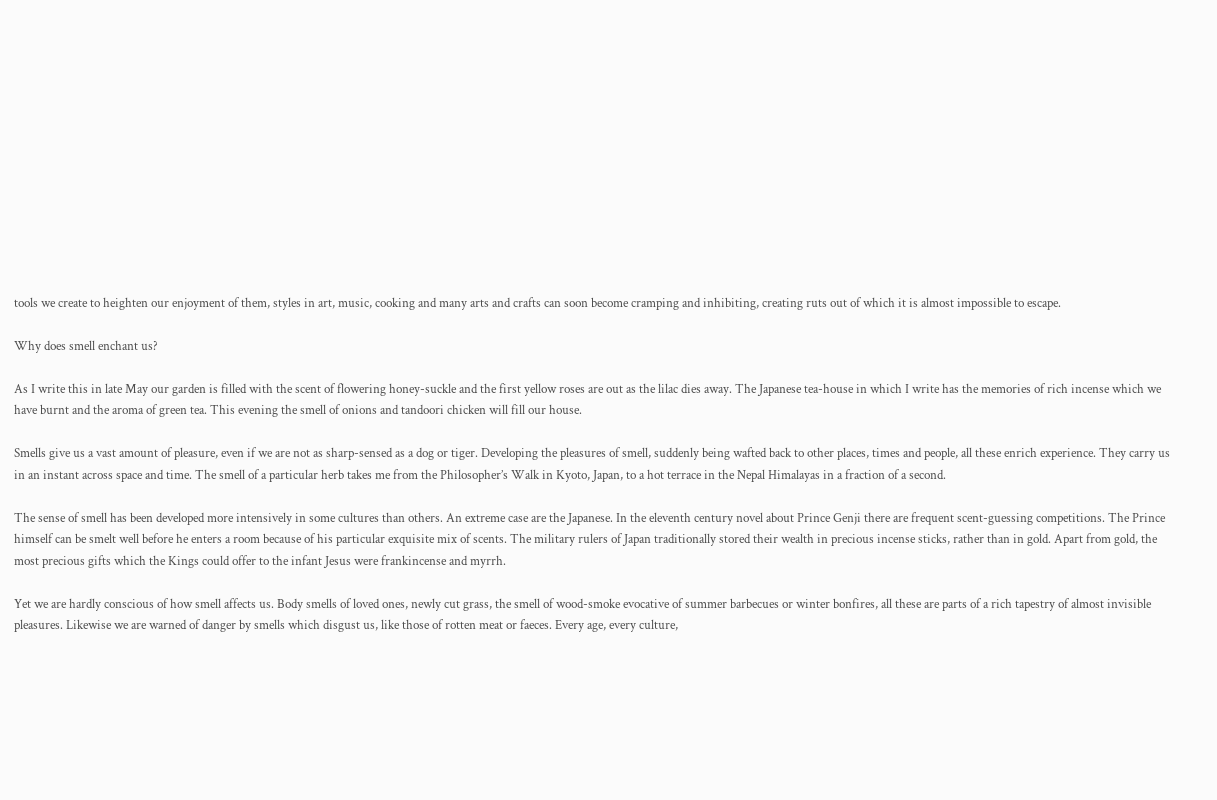tools we create to heighten our enjoyment of them, styles in art, music, cooking and many arts and crafts can soon become cramping and inhibiting, creating ruts out of which it is almost impossible to escape.

Why does smell enchant us?

As I write this in late May our garden is filled with the scent of flowering honey-suckle and the first yellow roses are out as the lilac dies away. The Japanese tea-house in which I write has the memories of rich incense which we have burnt and the aroma of green tea. This evening the smell of onions and tandoori chicken will fill our house.

Smells give us a vast amount of pleasure, even if we are not as sharp-sensed as a dog or tiger. Developing the pleasures of smell, suddenly being wafted back to other places, times and people, all these enrich experience. They carry us in an instant across space and time. The smell of a particular herb takes me from the Philosopher’s Walk in Kyoto, Japan, to a hot terrace in the Nepal Himalayas in a fraction of a second.

The sense of smell has been developed more intensively in some cultures than others. An extreme case are the Japanese. In the eleventh century novel about Prince Genji there are frequent scent-guessing competitions. The Prince himself can be smelt well before he enters a room because of his particular exquisite mix of scents. The military rulers of Japan traditionally stored their wealth in precious incense sticks, rather than in gold. Apart from gold, the most precious gifts which the Kings could offer to the infant Jesus were frankincense and myrrh.

Yet we are hardly conscious of how smell affects us. Body smells of loved ones, newly cut grass, the smell of wood-smoke evocative of summer barbecues or winter bonfires, all these are parts of a rich tapestry of almost invisible pleasures. Likewise we are warned of danger by smells which disgust us, like those of rotten meat or faeces. Every age, every culture,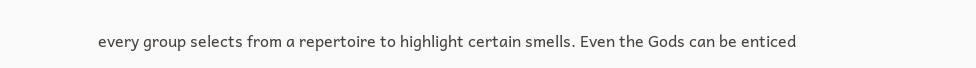every group selects from a repertoire to highlight certain smells. Even the Gods can be enticed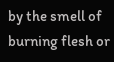by the smell of burning flesh or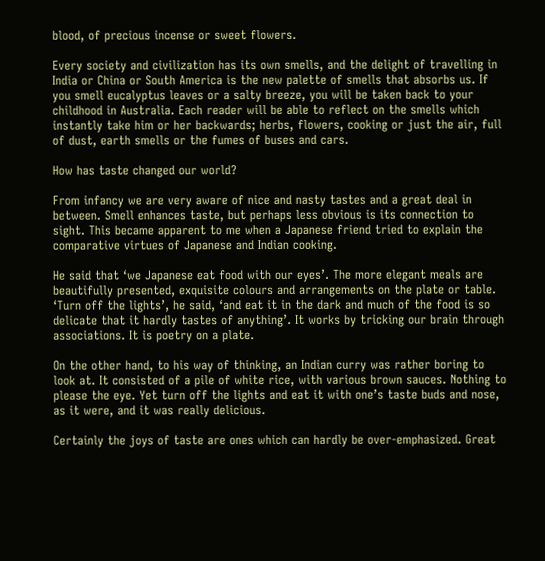blood, of precious incense or sweet flowers.

Every society and civilization has its own smells, and the delight of travelling in India or China or South America is the new palette of smells that absorbs us. If you smell eucalyptus leaves or a salty breeze, you will be taken back to your childhood in Australia. Each reader will be able to reflect on the smells which instantly take him or her backwards; herbs, flowers, cooking or just the air, full of dust, earth smells or the fumes of buses and cars.

How has taste changed our world?

From infancy we are very aware of nice and nasty tastes and a great deal in between. Smell enhances taste, but perhaps less obvious is its connection to sight. This became apparent to me when a Japanese friend tried to explain the comparative virtues of Japanese and Indian cooking.

He said that ‘we Japanese eat food with our eyes’. The more elegant meals are beautifully presented, exquisite colours and arrangements on the plate or table. ‘Turn off the lights’, he said, ‘and eat it in the dark and much of the food is so delicate that it hardly tastes of anything’. It works by tricking our brain through associations. It is poetry on a plate.

On the other hand, to his way of thinking, an Indian curry was rather boring to look at. It consisted of a pile of white rice, with various brown sauces. Nothing to please the eye. Yet turn off the lights and eat it with one’s taste buds and nose, as it were, and it was really delicious.

Certainly the joys of taste are ones which can hardly be over-emphasized. Great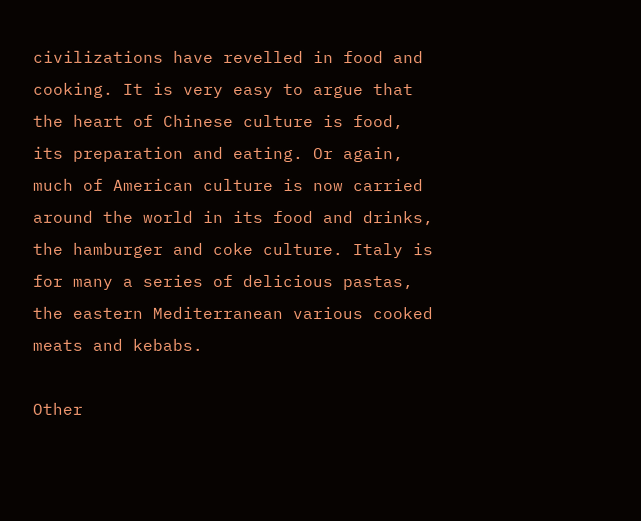civilizations have revelled in food and cooking. It is very easy to argue that the heart of Chinese culture is food, its preparation and eating. Or again, much of American culture is now carried around the world in its food and drinks, the hamburger and coke culture. Italy is for many a series of delicious pastas, the eastern Mediterranean various cooked meats and kebabs.

Other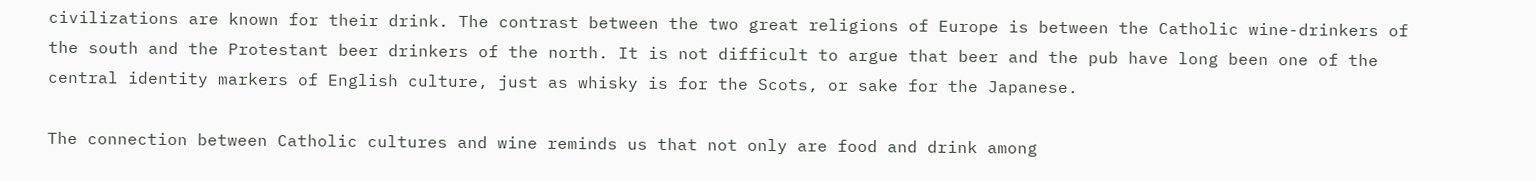civilizations are known for their drink. The contrast between the two great religions of Europe is between the Catholic wine-drinkers of the south and the Protestant beer drinkers of the north. It is not difficult to argue that beer and the pub have long been one of the central identity markers of English culture, just as whisky is for the Scots, or sake for the Japanese.

The connection between Catholic cultures and wine reminds us that not only are food and drink among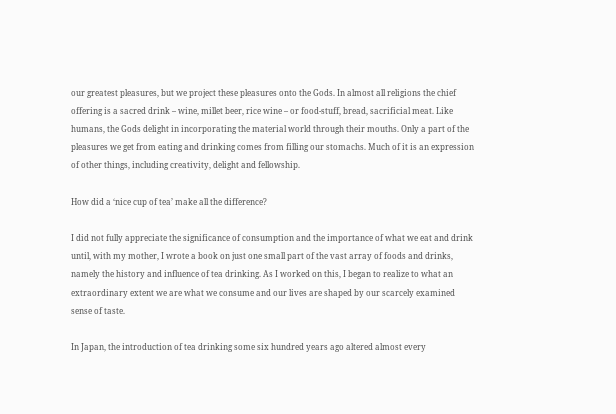our greatest pleasures, but we project these pleasures onto the Gods. In almost all religions the chief offering is a sacred drink – wine, millet beer, rice wine – or food-stuff, bread, sacrificial meat. Like humans, the Gods delight in incorporating the material world through their mouths. Only a part of the pleasures we get from eating and drinking comes from filling our stomachs. Much of it is an expression of other things, including creativity, delight and fellowship.

How did a ‘nice cup of tea’ make all the difference?

I did not fully appreciate the significance of consumption and the importance of what we eat and drink until, with my mother, I wrote a book on just one small part of the vast array of foods and drinks, namely the history and influence of tea drinking. As I worked on this, I began to realize to what an extraordinary extent we are what we consume and our lives are shaped by our scarcely examined sense of taste.

In Japan, the introduction of tea drinking some six hundred years ago altered almost every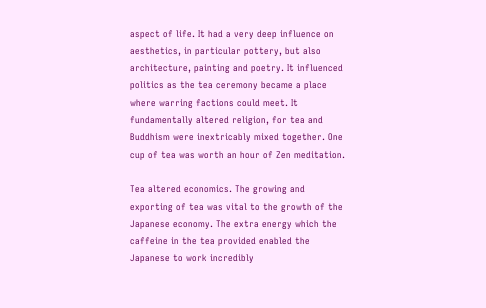aspect of life. It had a very deep influence on aesthetics, in particular pottery, but also architecture, painting and poetry. It influenced politics as the tea ceremony became a place where warring factions could meet. It fundamentally altered religion, for tea and Buddhism were inextricably mixed together. One cup of tea was worth an hour of Zen meditation.

Tea altered economics. The growing and exporting of tea was vital to the growth of the Japanese economy. The extra energy which the caffeine in the tea provided enabled the Japanese to work incredibly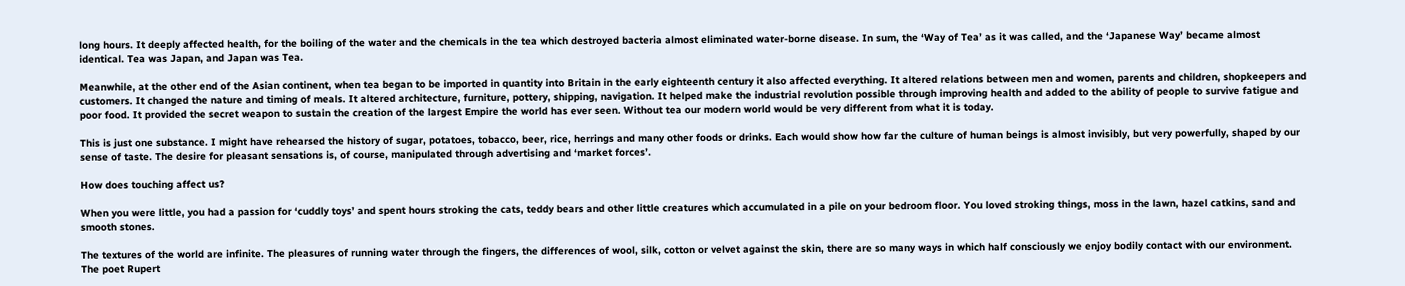long hours. It deeply affected health, for the boiling of the water and the chemicals in the tea which destroyed bacteria almost eliminated water-borne disease. In sum, the ‘Way of Tea’ as it was called, and the ‘Japanese Way’ became almost identical. Tea was Japan, and Japan was Tea.

Meanwhile, at the other end of the Asian continent, when tea began to be imported in quantity into Britain in the early eighteenth century it also affected everything. It altered relations between men and women, parents and children, shopkeepers and customers. It changed the nature and timing of meals. It altered architecture, furniture, pottery, shipping, navigation. It helped make the industrial revolution possible through improving health and added to the ability of people to survive fatigue and poor food. It provided the secret weapon to sustain the creation of the largest Empire the world has ever seen. Without tea our modern world would be very different from what it is today.

This is just one substance. I might have rehearsed the history of sugar, potatoes, tobacco, beer, rice, herrings and many other foods or drinks. Each would show how far the culture of human beings is almost invisibly, but very powerfully, shaped by our sense of taste. The desire for pleasant sensations is, of course, manipulated through advertising and ‘market forces’.

How does touching affect us?

When you were little, you had a passion for ‘cuddly toys’ and spent hours stroking the cats, teddy bears and other little creatures which accumulated in a pile on your bedroom floor. You loved stroking things, moss in the lawn, hazel catkins, sand and smooth stones.

The textures of the world are infinite. The pleasures of running water through the fingers, the differences of wool, silk, cotton or velvet against the skin, there are so many ways in which half consciously we enjoy bodily contact with our environment. The poet Rupert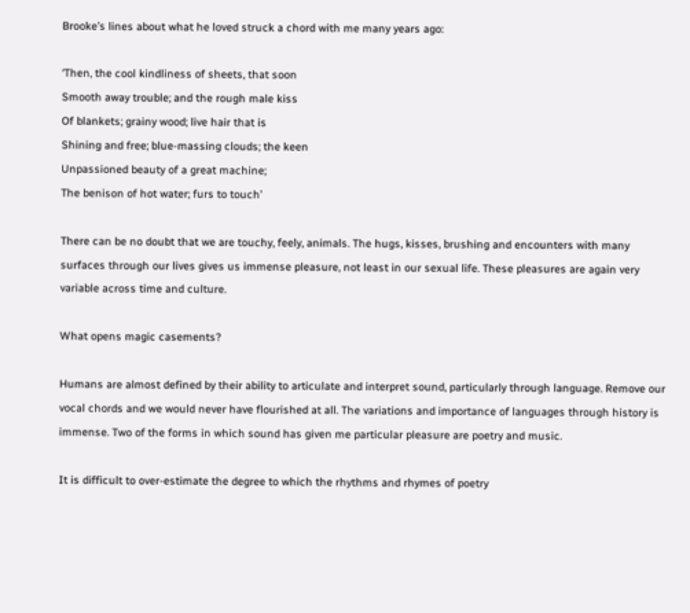Brooke’s lines about what he loved struck a chord with me many years ago:

‘Then, the cool kindliness of sheets, that soon
Smooth away trouble; and the rough male kiss
Of blankets; grainy wood; live hair that is
Shining and free; blue-massing clouds; the keen
Unpassioned beauty of a great machine;
The benison of hot water; furs to touch’

There can be no doubt that we are touchy, feely, animals. The hugs, kisses, brushing and encounters with many surfaces through our lives gives us immense pleasure, not least in our sexual life. These pleasures are again very variable across time and culture.

What opens magic casements?

Humans are almost defined by their ability to articulate and interpret sound, particularly through language. Remove our vocal chords and we would never have flourished at all. The variations and importance of languages through history is immense. Two of the forms in which sound has given me particular pleasure are poetry and music.

It is difficult to over-estimate the degree to which the rhythms and rhymes of poetry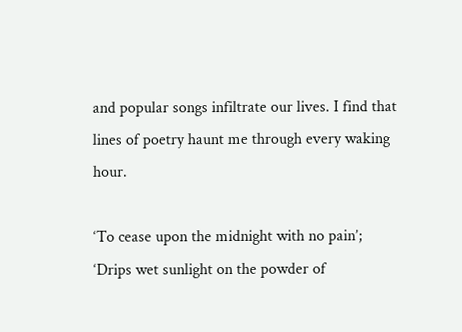and popular songs infiltrate our lives. I find that lines of poetry haunt me through every waking hour.

‘To cease upon the midnight with no pain’; ‘Drips wet sunlight on the powder of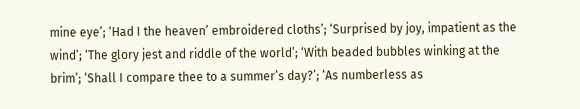mine eye’; ‘Had I the heaven’ embroidered cloths’; ‘Surprised by joy, impatient as the wind’; ‘The glory jest and riddle of the world’; ‘With beaded bubbles winking at the brim’; ‘Shall I compare thee to a summer’s day?’; ‘As numberless as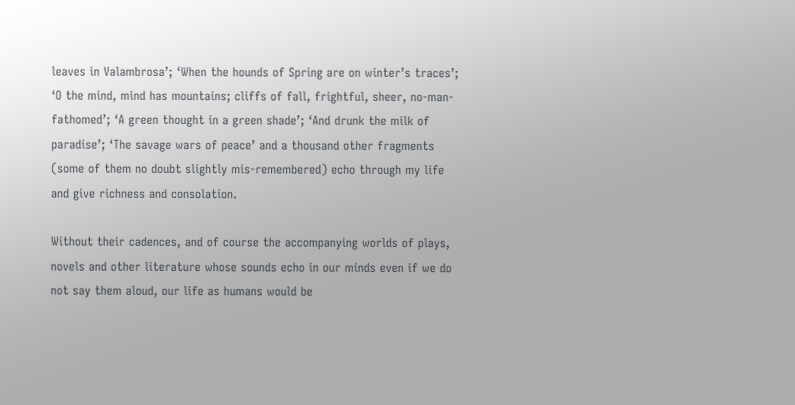leaves in Valambrosa’; ‘When the hounds of Spring are on winter’s traces’; ‘O the mind, mind has mountains; cliffs of fall, frightful, sheer, no-man-fathomed’; ‘A green thought in a green shade’; ‘And drunk the milk of paradise’; ‘The savage wars of peace’ and a thousand other fragments (some of them no doubt slightly mis-remembered) echo through my life and give richness and consolation.

Without their cadences, and of course the accompanying worlds of plays, novels and other literature whose sounds echo in our minds even if we do not say them aloud, our life as humans would be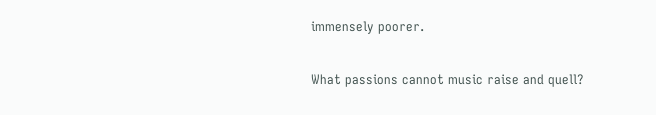immensely poorer.

What passions cannot music raise and quell?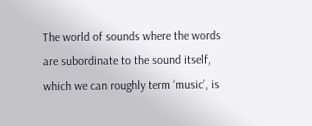The world of sounds where the words are subordinate to the sound itself, which we can roughly term ‘music’, is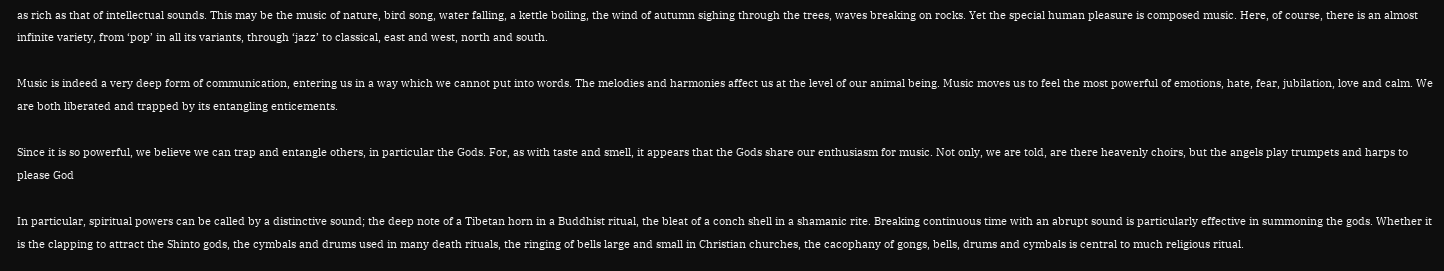as rich as that of intellectual sounds. This may be the music of nature, bird song, water falling, a kettle boiling, the wind of autumn sighing through the trees, waves breaking on rocks. Yet the special human pleasure is composed music. Here, of course, there is an almost infinite variety, from ‘pop’ in all its variants, through ‘jazz’ to classical, east and west, north and south.

Music is indeed a very deep form of communication, entering us in a way which we cannot put into words. The melodies and harmonies affect us at the level of our animal being. Music moves us to feel the most powerful of emotions, hate, fear, jubilation, love and calm. We are both liberated and trapped by its entangling enticements.

Since it is so powerful, we believe we can trap and entangle others, in particular the Gods. For, as with taste and smell, it appears that the Gods share our enthusiasm for music. Not only, we are told, are there heavenly choirs, but the angels play trumpets and harps to please God

In particular, spiritual powers can be called by a distinctive sound; the deep note of a Tibetan horn in a Buddhist ritual, the bleat of a conch shell in a shamanic rite. Breaking continuous time with an abrupt sound is particularly effective in summoning the gods. Whether it is the clapping to attract the Shinto gods, the cymbals and drums used in many death rituals, the ringing of bells large and small in Christian churches, the cacophany of gongs, bells, drums and cymbals is central to much religious ritual.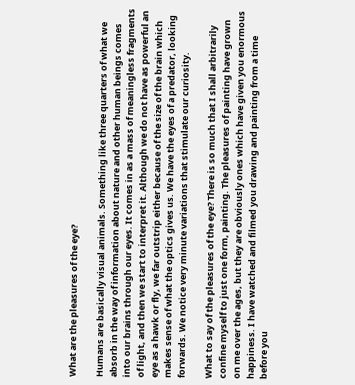What are the pleasures of the eye?

Humans are basically visual animals. Something like three quarters of what we absorb in the way of information about nature and other human beings comes into our brains through our eyes. It comes in as a mass of meaningless fragments of light, and then we start to interpret it. Although we do not have as powerful an eye as a hawk or fly, we far outstrip either because of the size of the brain which makes sense of what the optics gives us. We have the eyes of a predator, looking forwards. We notice very minute variations that stimulate our curiosity.

What to say of the pleasures of the eye? There is so much that I shall arbitrarily confine myself to just one form, painting. The pleasures of painting have grown on me over the ages, but they are obviously ones which have given you enormous happiness. I have watched and filmed you drawing and painting from a time before you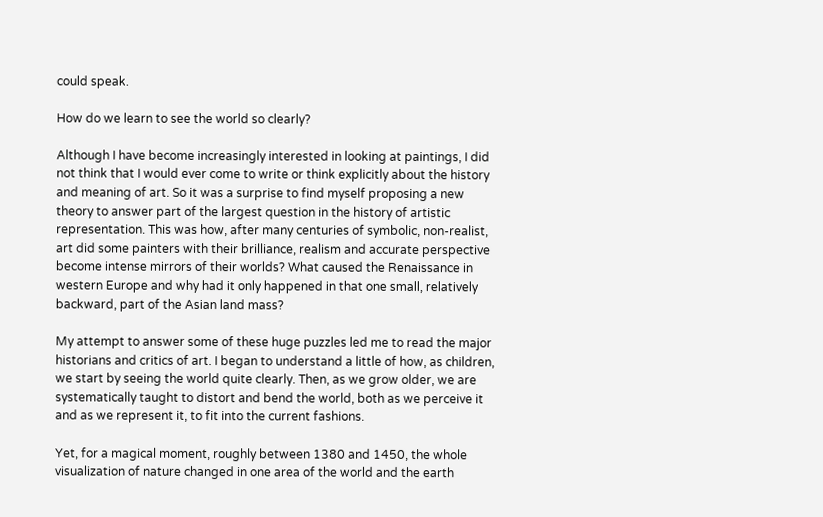could speak.

How do we learn to see the world so clearly?

Although I have become increasingly interested in looking at paintings, I did not think that I would ever come to write or think explicitly about the history and meaning of art. So it was a surprise to find myself proposing a new theory to answer part of the largest question in the history of artistic representation. This was how, after many centuries of symbolic, non-realist, art did some painters with their brilliance, realism and accurate perspective become intense mirrors of their worlds? What caused the Renaissance in western Europe and why had it only happened in that one small, relatively backward, part of the Asian land mass?

My attempt to answer some of these huge puzzles led me to read the major historians and critics of art. I began to understand a little of how, as children, we start by seeing the world quite clearly. Then, as we grow older, we are systematically taught to distort and bend the world, both as we perceive it and as we represent it, to fit into the current fashions.

Yet, for a magical moment, roughly between 1380 and 1450, the whole visualization of nature changed in one area of the world and the earth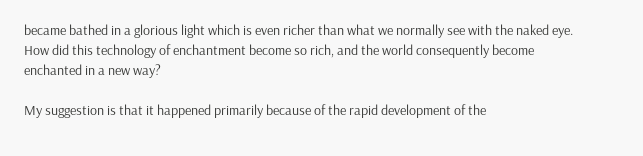became bathed in a glorious light which is even richer than what we normally see with the naked eye. How did this technology of enchantment become so rich, and the world consequently become enchanted in a new way?

My suggestion is that it happened primarily because of the rapid development of the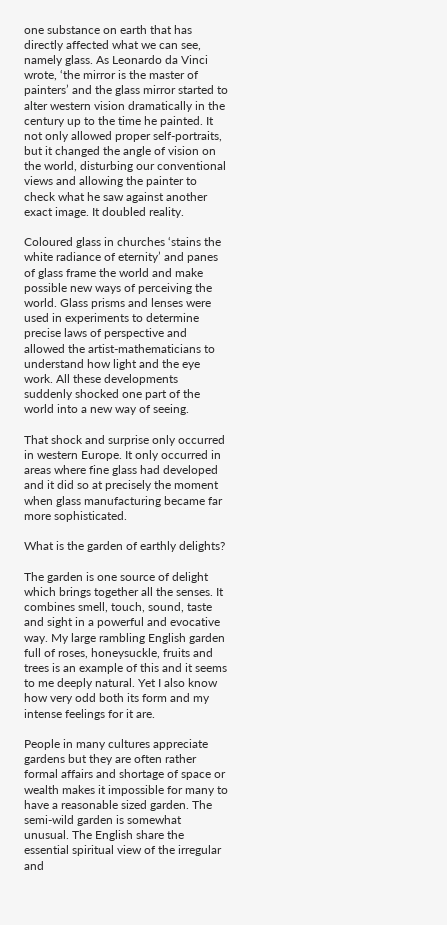one substance on earth that has directly affected what we can see, namely glass. As Leonardo da Vinci wrote, ‘the mirror is the master of painters’ and the glass mirror started to alter western vision dramatically in the century up to the time he painted. It not only allowed proper self-portraits, but it changed the angle of vision on the world, disturbing our conventional views and allowing the painter to check what he saw against another exact image. It doubled reality.

Coloured glass in churches ‘stains the white radiance of eternity’ and panes of glass frame the world and make possible new ways of perceiving the world. Glass prisms and lenses were used in experiments to determine precise laws of perspective and allowed the artist-mathematicians to understand how light and the eye work. All these developments suddenly shocked one part of the world into a new way of seeing.

That shock and surprise only occurred in western Europe. It only occurred in areas where fine glass had developed and it did so at precisely the moment when glass manufacturing became far more sophisticated.

What is the garden of earthly delights?

The garden is one source of delight which brings together all the senses. It combines smell, touch, sound, taste and sight in a powerful and evocative way. My large rambling English garden full of roses, honeysuckle, fruits and trees is an example of this and it seems to me deeply natural. Yet I also know how very odd both its form and my intense feelings for it are.

People in many cultures appreciate gardens but they are often rather formal affairs and shortage of space or wealth makes it impossible for many to have a reasonable sized garden. The semi-wild garden is somewhat unusual. The English share the essential spiritual view of the irregular and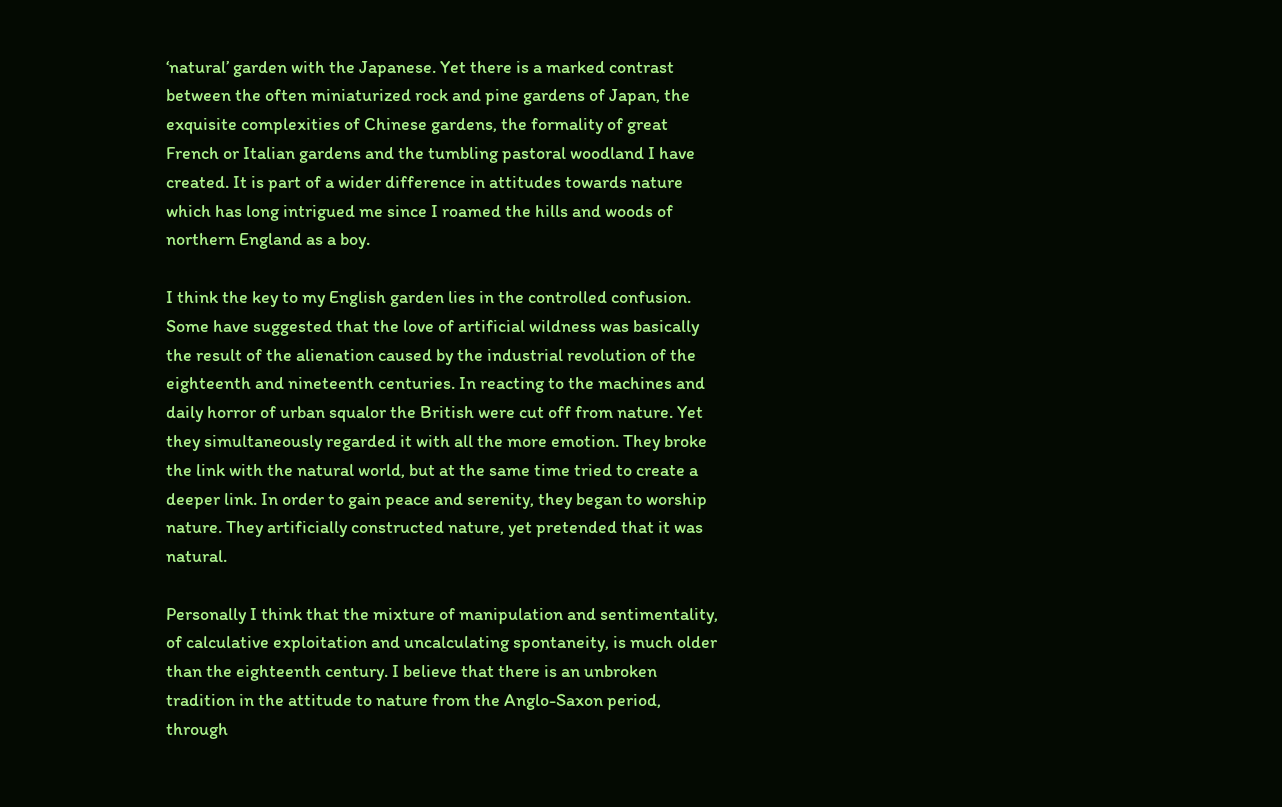‘natural’ garden with the Japanese. Yet there is a marked contrast between the often miniaturized rock and pine gardens of Japan, the exquisite complexities of Chinese gardens, the formality of great French or Italian gardens and the tumbling pastoral woodland I have created. It is part of a wider difference in attitudes towards nature which has long intrigued me since I roamed the hills and woods of northern England as a boy.

I think the key to my English garden lies in the controlled confusion. Some have suggested that the love of artificial wildness was basically the result of the alienation caused by the industrial revolution of the eighteenth and nineteenth centuries. In reacting to the machines and daily horror of urban squalor the British were cut off from nature. Yet they simultaneously regarded it with all the more emotion. They broke the link with the natural world, but at the same time tried to create a deeper link. In order to gain peace and serenity, they began to worship nature. They artificially constructed nature, yet pretended that it was natural.

Personally I think that the mixture of manipulation and sentimentality, of calculative exploitation and uncalculating spontaneity, is much older than the eighteenth century. I believe that there is an unbroken tradition in the attitude to nature from the Anglo-Saxon period, through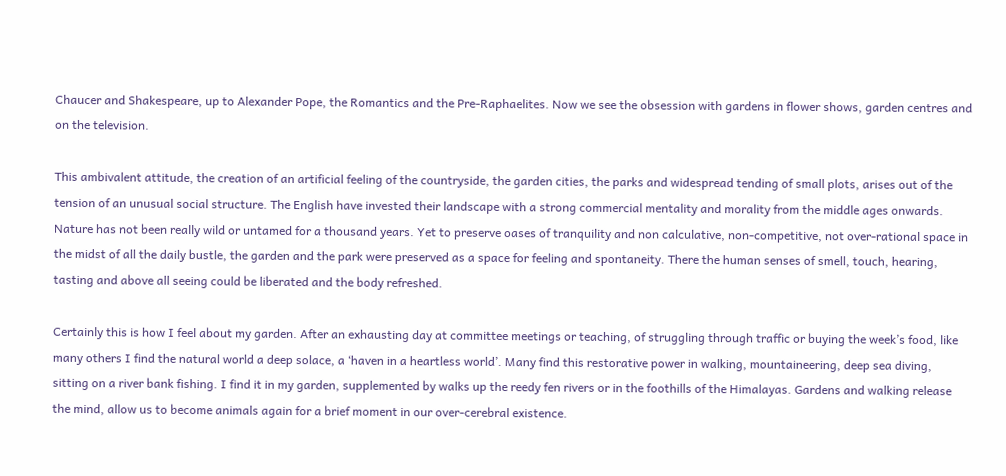Chaucer and Shakespeare, up to Alexander Pope, the Romantics and the Pre-Raphaelites. Now we see the obsession with gardens in flower shows, garden centres and on the television.

This ambivalent attitude, the creation of an artificial feeling of the countryside, the garden cities, the parks and widespread tending of small plots, arises out of the tension of an unusual social structure. The English have invested their landscape with a strong commercial mentality and morality from the middle ages onwards. Nature has not been really wild or untamed for a thousand years. Yet to preserve oases of tranquility and non calculative, non-competitive, not over-rational space in the midst of all the daily bustle, the garden and the park were preserved as a space for feeling and spontaneity. There the human senses of smell, touch, hearing, tasting and above all seeing could be liberated and the body refreshed.

Certainly this is how I feel about my garden. After an exhausting day at committee meetings or teaching, of struggling through traffic or buying the week’s food, like many others I find the natural world a deep solace, a ‘haven in a heartless world’. Many find this restorative power in walking, mountaineering, deep sea diving, sitting on a river bank fishing. I find it in my garden, supplemented by walks up the reedy fen rivers or in the foothills of the Himalayas. Gardens and walking release the mind, allow us to become animals again for a brief moment in our over-cerebral existence.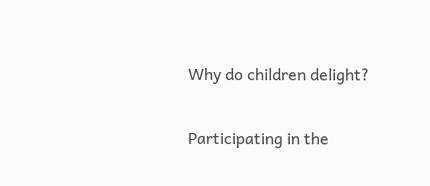Why do children delight?

Participating in the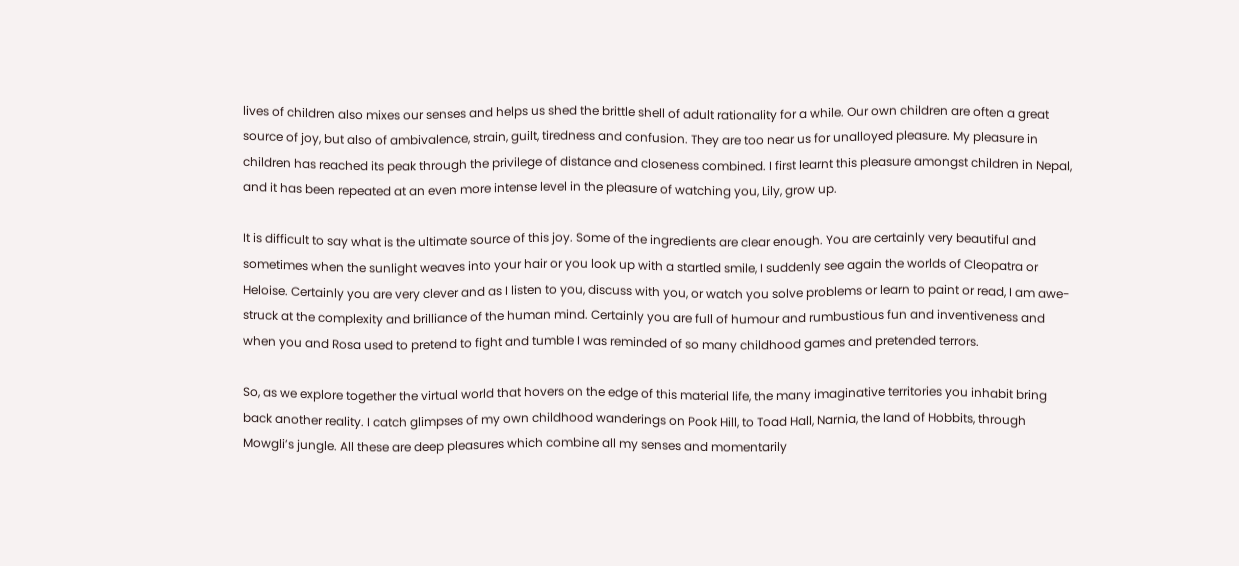lives of children also mixes our senses and helps us shed the brittle shell of adult rationality for a while. Our own children are often a great source of joy, but also of ambivalence, strain, guilt, tiredness and confusion. They are too near us for unalloyed pleasure. My pleasure in children has reached its peak through the privilege of distance and closeness combined. I first learnt this pleasure amongst children in Nepal, and it has been repeated at an even more intense level in the pleasure of watching you, Lily, grow up.

It is difficult to say what is the ultimate source of this joy. Some of the ingredients are clear enough. You are certainly very beautiful and sometimes when the sunlight weaves into your hair or you look up with a startled smile, I suddenly see again the worlds of Cleopatra or Heloise. Certainly you are very clever and as I listen to you, discuss with you, or watch you solve problems or learn to paint or read, I am awe-struck at the complexity and brilliance of the human mind. Certainly you are full of humour and rumbustious fun and inventiveness and when you and Rosa used to pretend to fight and tumble I was reminded of so many childhood games and pretended terrors.

So, as we explore together the virtual world that hovers on the edge of this material life, the many imaginative territories you inhabit bring back another reality. I catch glimpses of my own childhood wanderings on Pook Hill, to Toad Hall, Narnia, the land of Hobbits, through Mowgli’s jungle. All these are deep pleasures which combine all my senses and momentarily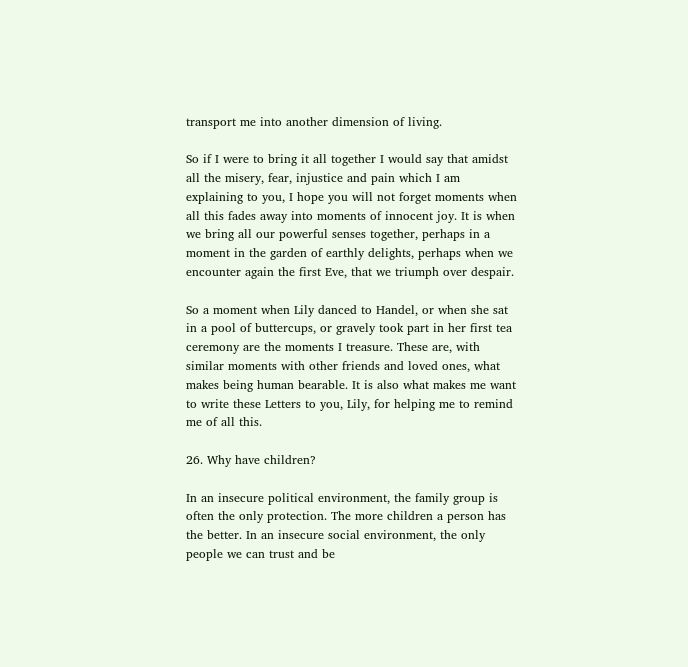transport me into another dimension of living.

So if I were to bring it all together I would say that amidst all the misery, fear, injustice and pain which I am explaining to you, I hope you will not forget moments when all this fades away into moments of innocent joy. It is when we bring all our powerful senses together, perhaps in a moment in the garden of earthly delights, perhaps when we encounter again the first Eve, that we triumph over despair.

So a moment when Lily danced to Handel, or when she sat in a pool of buttercups, or gravely took part in her first tea ceremony are the moments I treasure. These are, with similar moments with other friends and loved ones, what makes being human bearable. It is also what makes me want to write these Letters to you, Lily, for helping me to remind me of all this.

26. Why have children?

In an insecure political environment, the family group is often the only protection. The more children a person has the better. In an insecure social environment, the only people we can trust and be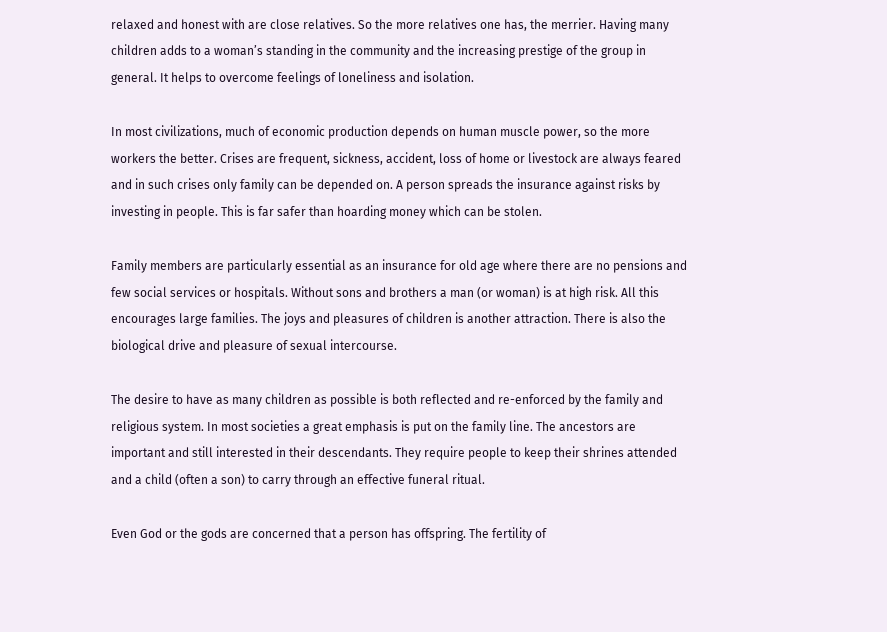relaxed and honest with are close relatives. So the more relatives one has, the merrier. Having many children adds to a woman’s standing in the community and the increasing prestige of the group in general. It helps to overcome feelings of loneliness and isolation.

In most civilizations, much of economic production depends on human muscle power, so the more workers the better. Crises are frequent, sickness, accident, loss of home or livestock are always feared and in such crises only family can be depended on. A person spreads the insurance against risks by investing in people. This is far safer than hoarding money which can be stolen.

Family members are particularly essential as an insurance for old age where there are no pensions and few social services or hospitals. Without sons and brothers a man (or woman) is at high risk. All this encourages large families. The joys and pleasures of children is another attraction. There is also the biological drive and pleasure of sexual intercourse.

The desire to have as many children as possible is both reflected and re-enforced by the family and religious system. In most societies a great emphasis is put on the family line. The ancestors are important and still interested in their descendants. They require people to keep their shrines attended and a child (often a son) to carry through an effective funeral ritual.

Even God or the gods are concerned that a person has offspring. The fertility of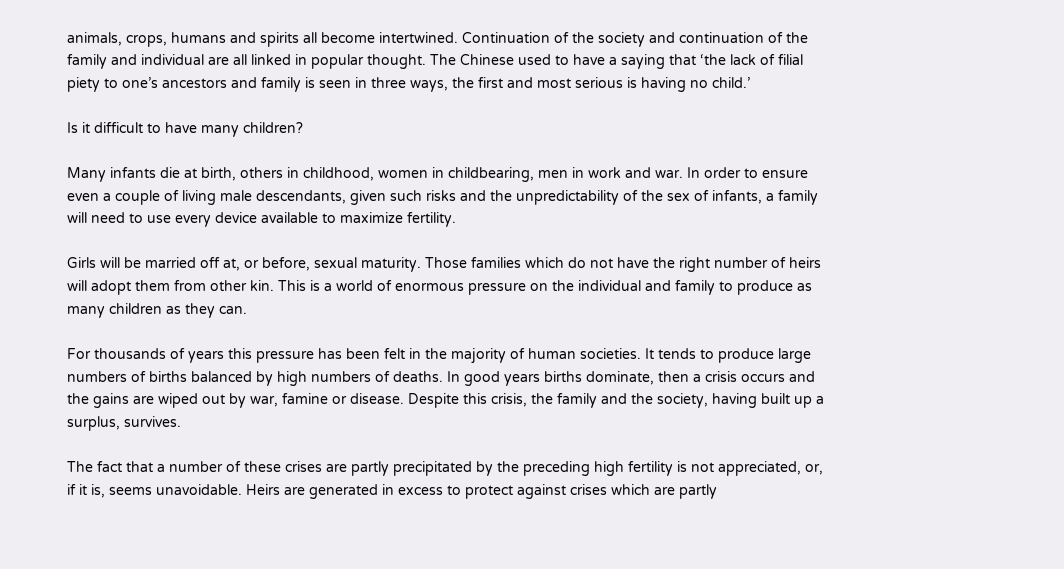animals, crops, humans and spirits all become intertwined. Continuation of the society and continuation of the family and individual are all linked in popular thought. The Chinese used to have a saying that ‘the lack of filial piety to one’s ancestors and family is seen in three ways, the first and most serious is having no child.’

Is it difficult to have many children?

Many infants die at birth, others in childhood, women in childbearing, men in work and war. In order to ensure even a couple of living male descendants, given such risks and the unpredictability of the sex of infants, a family will need to use every device available to maximize fertility.

Girls will be married off at, or before, sexual maturity. Those families which do not have the right number of heirs will adopt them from other kin. This is a world of enormous pressure on the individual and family to produce as many children as they can.

For thousands of years this pressure has been felt in the majority of human societies. It tends to produce large numbers of births balanced by high numbers of deaths. In good years births dominate, then a crisis occurs and the gains are wiped out by war, famine or disease. Despite this crisis, the family and the society, having built up a surplus, survives.

The fact that a number of these crises are partly precipitated by the preceding high fertility is not appreciated, or, if it is, seems unavoidable. Heirs are generated in excess to protect against crises which are partly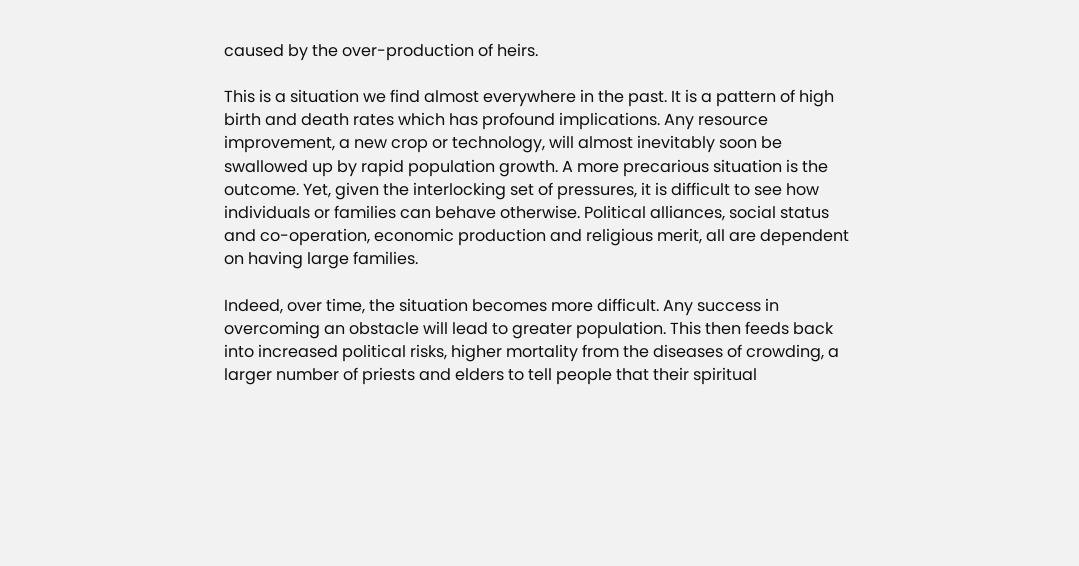caused by the over-production of heirs.

This is a situation we find almost everywhere in the past. It is a pattern of high birth and death rates which has profound implications. Any resource improvement, a new crop or technology, will almost inevitably soon be swallowed up by rapid population growth. A more precarious situation is the outcome. Yet, given the interlocking set of pressures, it is difficult to see how individuals or families can behave otherwise. Political alliances, social status and co-operation, economic production and religious merit, all are dependent on having large families.

Indeed, over time, the situation becomes more difficult. Any success in overcoming an obstacle will lead to greater population. This then feeds back into increased political risks, higher mortality from the diseases of crowding, a larger number of priests and elders to tell people that their spiritual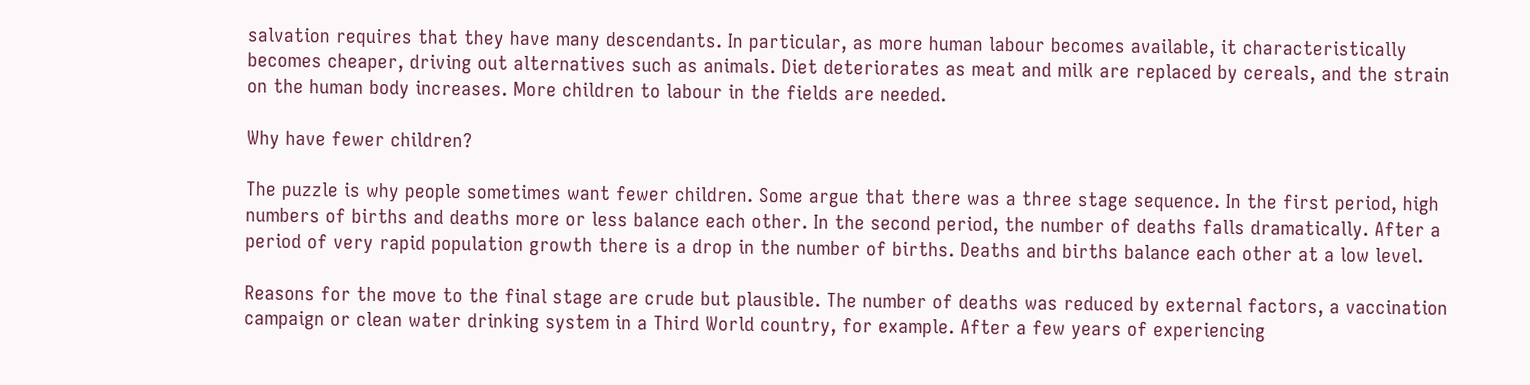salvation requires that they have many descendants. In particular, as more human labour becomes available, it characteristically becomes cheaper, driving out alternatives such as animals. Diet deteriorates as meat and milk are replaced by cereals, and the strain on the human body increases. More children to labour in the fields are needed.

Why have fewer children?

The puzzle is why people sometimes want fewer children. Some argue that there was a three stage sequence. In the first period, high numbers of births and deaths more or less balance each other. In the second period, the number of deaths falls dramatically. After a period of very rapid population growth there is a drop in the number of births. Deaths and births balance each other at a low level.

Reasons for the move to the final stage are crude but plausible. The number of deaths was reduced by external factors, a vaccination campaign or clean water drinking system in a Third World country, for example. After a few years of experiencing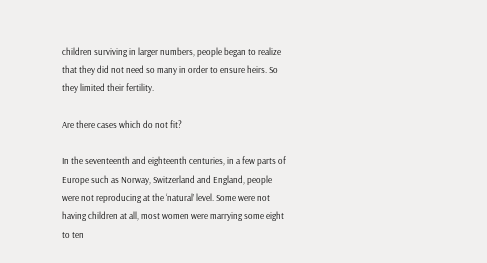children surviving in larger numbers, people began to realize that they did not need so many in order to ensure heirs. So they limited their fertility.

Are there cases which do not fit?

In the seventeenth and eighteenth centuries, in a few parts of Europe such as Norway, Switzerland and England, people were not reproducing at the ‘natural’ level. Some were not having children at all, most women were marrying some eight to ten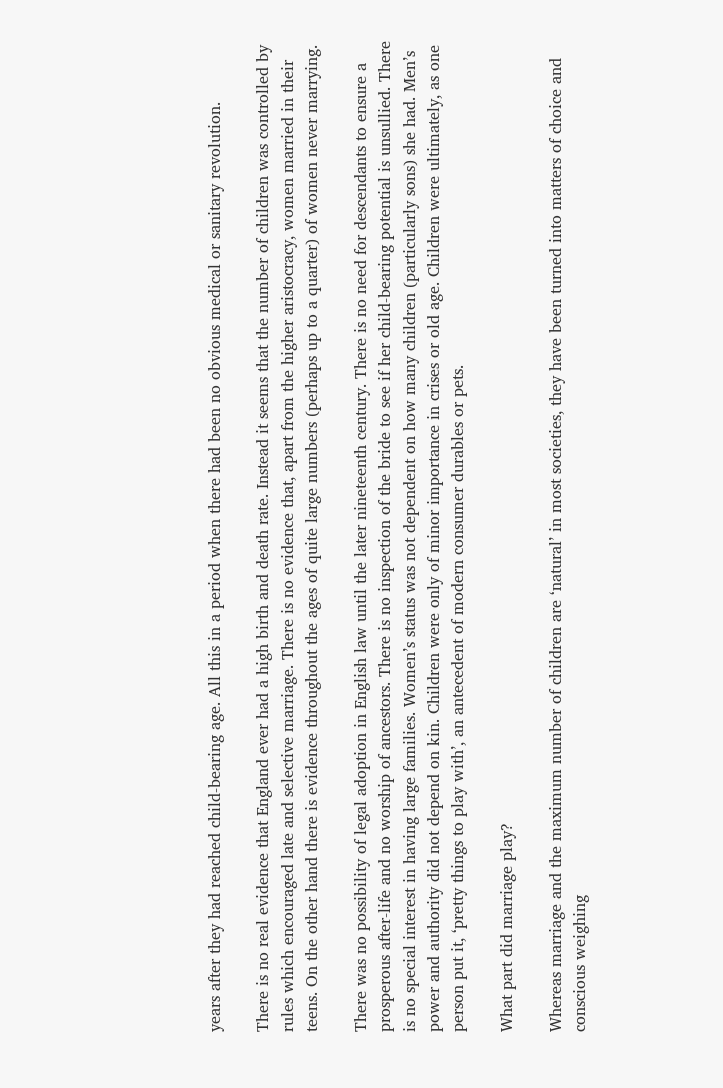years after they had reached child-bearing age. All this in a period when there had been no obvious medical or sanitary revolution.

There is no real evidence that England ever had a high birth and death rate. Instead it seems that the number of children was controlled by rules which encouraged late and selective marriage. There is no evidence that, apart from the higher aristocracy, women married in their teens. On the other hand there is evidence throughout the ages of quite large numbers (perhaps up to a quarter) of women never marrying.

There was no possibility of legal adoption in English law until the later nineteenth century. There is no need for descendants to ensure a prosperous after-life and no worship of ancestors. There is no inspection of the bride to see if her child-bearing potential is unsullied. There is no special interest in having large families. Women’s status was not dependent on how many children (particularly sons) she had. Men’s power and authority did not depend on kin. Children were only of minor importance in crises or old age. Children were ultimately, as one person put it, ‘pretty things to play with’, an antecedent of modern consumer durables or pets.

What part did marriage play?

Whereas marriage and the maximum number of children are ‘natural’ in most societies, they have been turned into matters of choice and conscious weighing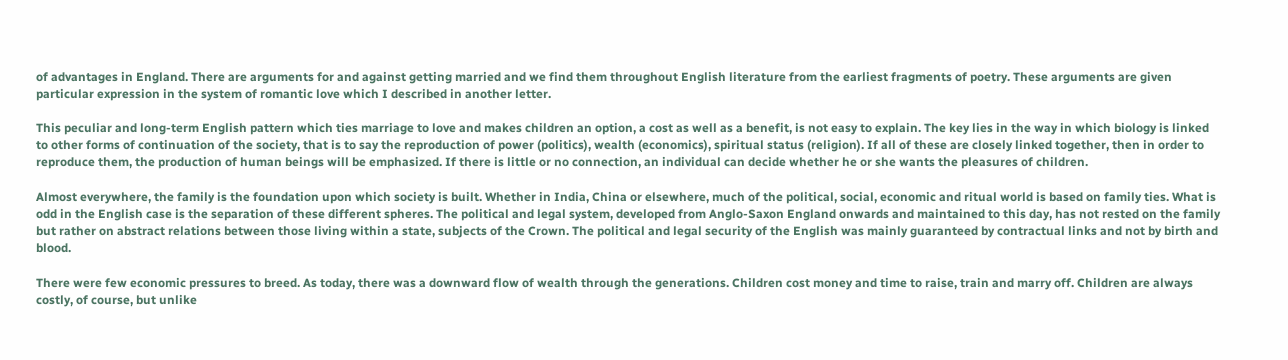of advantages in England. There are arguments for and against getting married and we find them throughout English literature from the earliest fragments of poetry. These arguments are given particular expression in the system of romantic love which I described in another letter.

This peculiar and long-term English pattern which ties marriage to love and makes children an option, a cost as well as a benefit, is not easy to explain. The key lies in the way in which biology is linked to other forms of continuation of the society, that is to say the reproduction of power (politics), wealth (economics), spiritual status (religion). If all of these are closely linked together, then in order to reproduce them, the production of human beings will be emphasized. If there is little or no connection, an individual can decide whether he or she wants the pleasures of children.

Almost everywhere, the family is the foundation upon which society is built. Whether in India, China or elsewhere, much of the political, social, economic and ritual world is based on family ties. What is odd in the English case is the separation of these different spheres. The political and legal system, developed from Anglo-Saxon England onwards and maintained to this day, has not rested on the family but rather on abstract relations between those living within a state, subjects of the Crown. The political and legal security of the English was mainly guaranteed by contractual links and not by birth and blood.

There were few economic pressures to breed. As today, there was a downward flow of wealth through the generations. Children cost money and time to raise, train and marry off. Children are always costly, of course, but unlike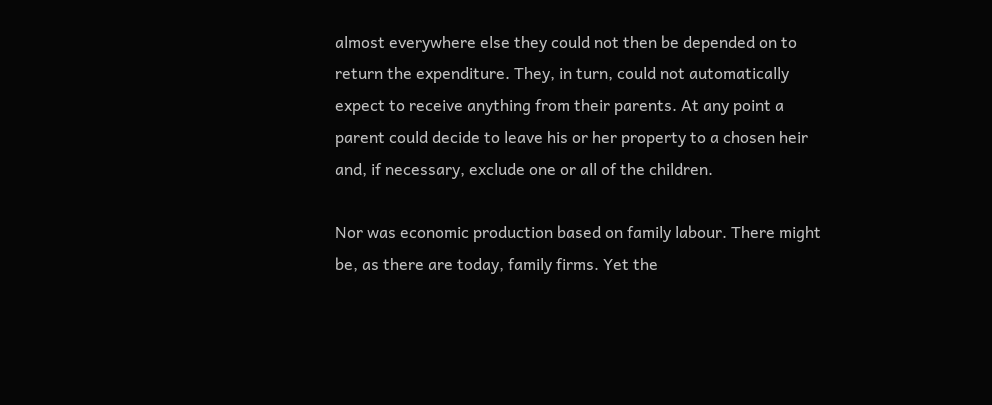almost everywhere else they could not then be depended on to return the expenditure. They, in turn, could not automatically expect to receive anything from their parents. At any point a parent could decide to leave his or her property to a chosen heir and, if necessary, exclude one or all of the children.

Nor was economic production based on family labour. There might be, as there are today, family firms. Yet the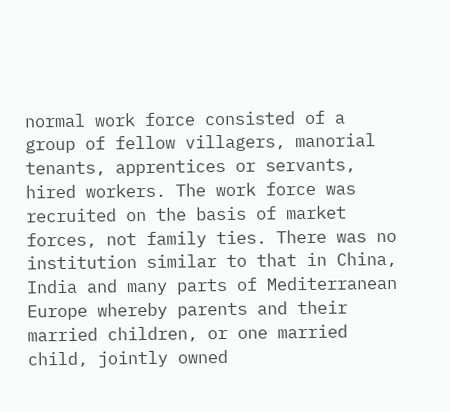normal work force consisted of a group of fellow villagers, manorial tenants, apprentices or servants, hired workers. The work force was recruited on the basis of market forces, not family ties. There was no institution similar to that in China, India and many parts of Mediterranean Europe whereby parents and their married children, or one married child, jointly owned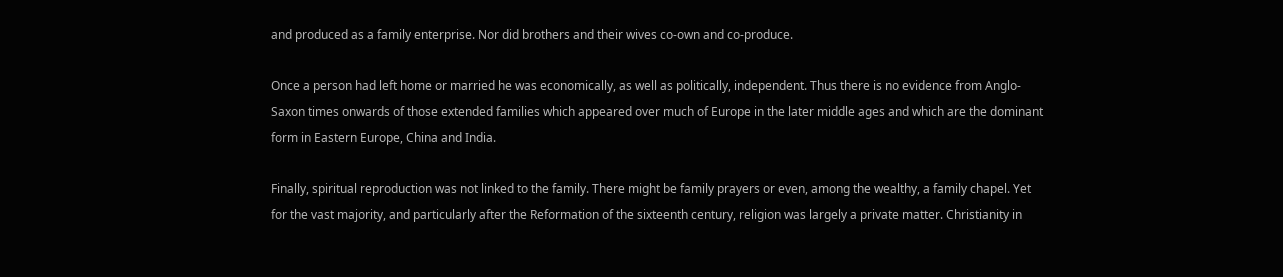and produced as a family enterprise. Nor did brothers and their wives co-own and co-produce.

Once a person had left home or married he was economically, as well as politically, independent. Thus there is no evidence from Anglo-Saxon times onwards of those extended families which appeared over much of Europe in the later middle ages and which are the dominant form in Eastern Europe, China and India.

Finally, spiritual reproduction was not linked to the family. There might be family prayers or even, among the wealthy, a family chapel. Yet for the vast majority, and particularly after the Reformation of the sixteenth century, religion was largely a private matter. Christianity in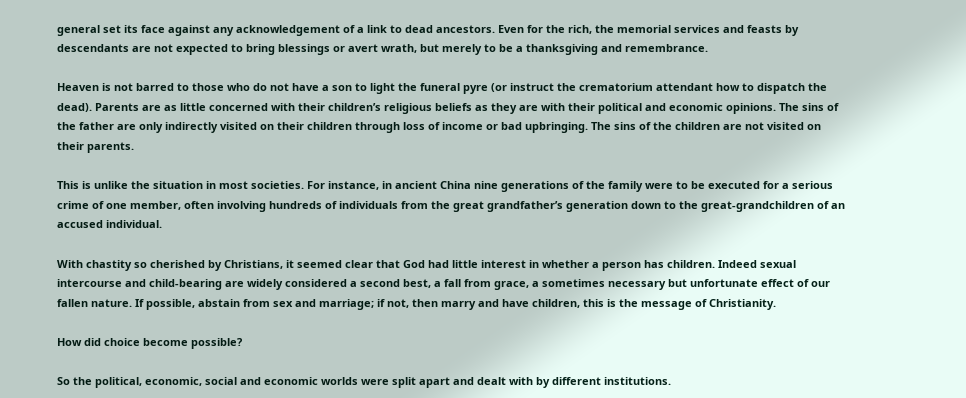general set its face against any acknowledgement of a link to dead ancestors. Even for the rich, the memorial services and feasts by descendants are not expected to bring blessings or avert wrath, but merely to be a thanksgiving and remembrance.

Heaven is not barred to those who do not have a son to light the funeral pyre (or instruct the crematorium attendant how to dispatch the dead). Parents are as little concerned with their children’s religious beliefs as they are with their political and economic opinions. The sins of the father are only indirectly visited on their children through loss of income or bad upbringing. The sins of the children are not visited on their parents.

This is unlike the situation in most societies. For instance, in ancient China nine generations of the family were to be executed for a serious crime of one member, often involving hundreds of individuals from the great grandfather’s generation down to the great-grandchildren of an accused individual.

With chastity so cherished by Christians, it seemed clear that God had little interest in whether a person has children. Indeed sexual intercourse and child-bearing are widely considered a second best, a fall from grace, a sometimes necessary but unfortunate effect of our fallen nature. If possible, abstain from sex and marriage; if not, then marry and have children, this is the message of Christianity.

How did choice become possible?

So the political, economic, social and economic worlds were split apart and dealt with by different institutions.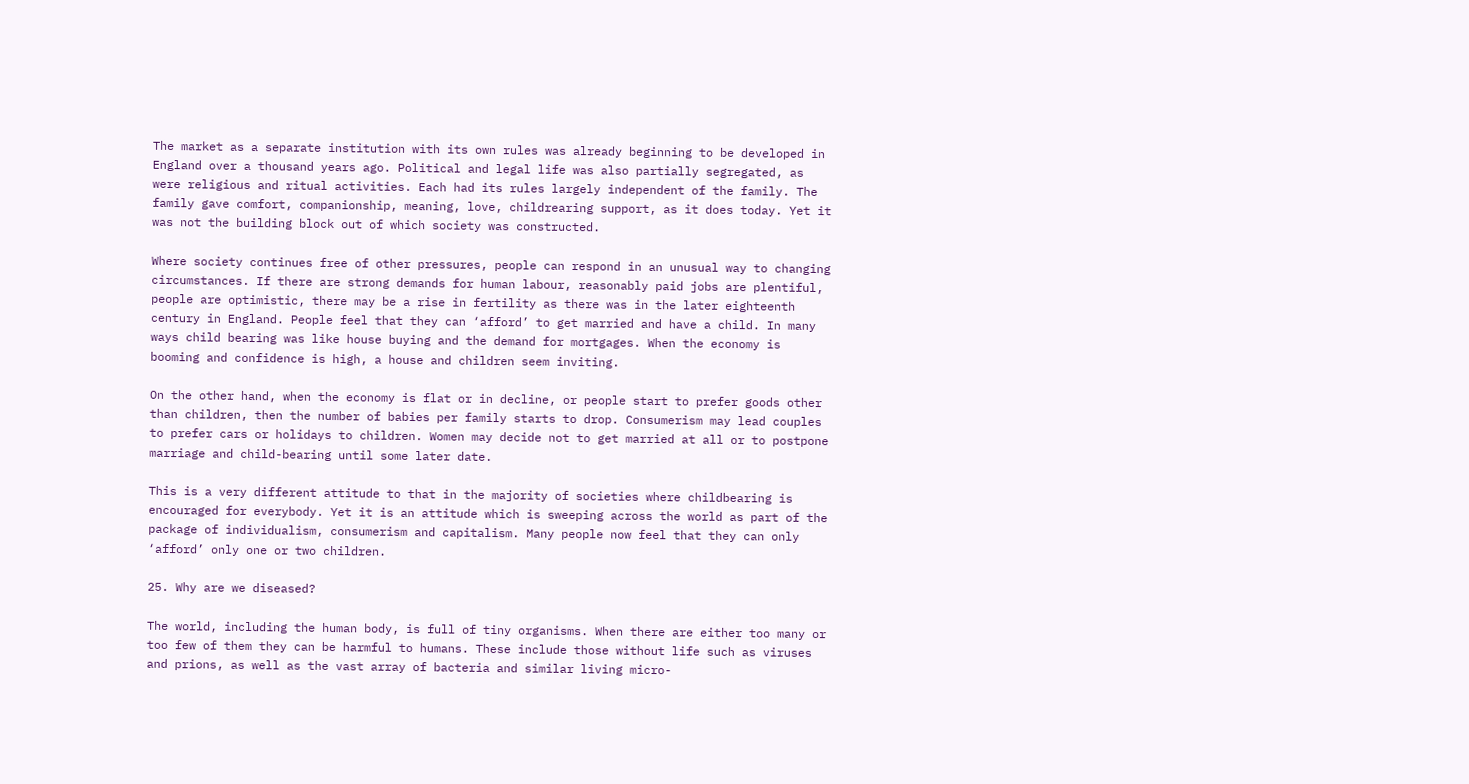The market as a separate institution with its own rules was already beginning to be developed in England over a thousand years ago. Political and legal life was also partially segregated, as were religious and ritual activities. Each had its rules largely independent of the family. The family gave comfort, companionship, meaning, love, childrearing support, as it does today. Yet it was not the building block out of which society was constructed.

Where society continues free of other pressures, people can respond in an unusual way to changing circumstances. If there are strong demands for human labour, reasonably paid jobs are plentiful, people are optimistic, there may be a rise in fertility as there was in the later eighteenth century in England. People feel that they can ‘afford’ to get married and have a child. In many ways child bearing was like house buying and the demand for mortgages. When the economy is booming and confidence is high, a house and children seem inviting.

On the other hand, when the economy is flat or in decline, or people start to prefer goods other than children, then the number of babies per family starts to drop. Consumerism may lead couples to prefer cars or holidays to children. Women may decide not to get married at all or to postpone marriage and child-bearing until some later date.

This is a very different attitude to that in the majority of societies where childbearing is encouraged for everybody. Yet it is an attitude which is sweeping across the world as part of the package of individualism, consumerism and capitalism. Many people now feel that they can only ‘afford’ only one or two children.

25. Why are we diseased?

The world, including the human body, is full of tiny organisms. When there are either too many or too few of them they can be harmful to humans. These include those without life such as viruses and prions, as well as the vast array of bacteria and similar living micro-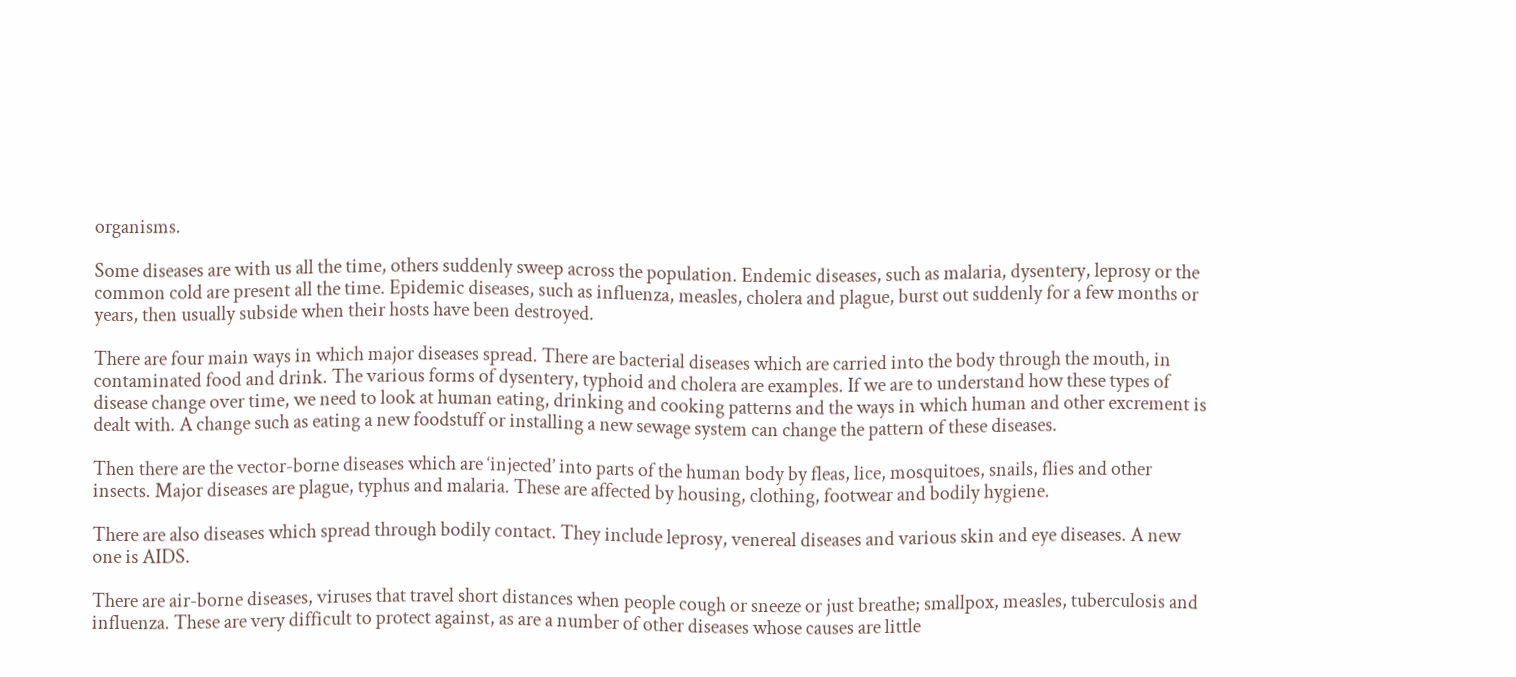organisms.

Some diseases are with us all the time, others suddenly sweep across the population. Endemic diseases, such as malaria, dysentery, leprosy or the common cold are present all the time. Epidemic diseases, such as influenza, measles, cholera and plague, burst out suddenly for a few months or years, then usually subside when their hosts have been destroyed.

There are four main ways in which major diseases spread. There are bacterial diseases which are carried into the body through the mouth, in contaminated food and drink. The various forms of dysentery, typhoid and cholera are examples. If we are to understand how these types of disease change over time, we need to look at human eating, drinking and cooking patterns and the ways in which human and other excrement is dealt with. A change such as eating a new foodstuff or installing a new sewage system can change the pattern of these diseases.

Then there are the vector-borne diseases which are ‘injected’ into parts of the human body by fleas, lice, mosquitoes, snails, flies and other insects. Major diseases are plague, typhus and malaria. These are affected by housing, clothing, footwear and bodily hygiene.

There are also diseases which spread through bodily contact. They include leprosy, venereal diseases and various skin and eye diseases. A new one is AIDS.

There are air-borne diseases, viruses that travel short distances when people cough or sneeze or just breathe; smallpox, measles, tuberculosis and influenza. These are very difficult to protect against, as are a number of other diseases whose causes are little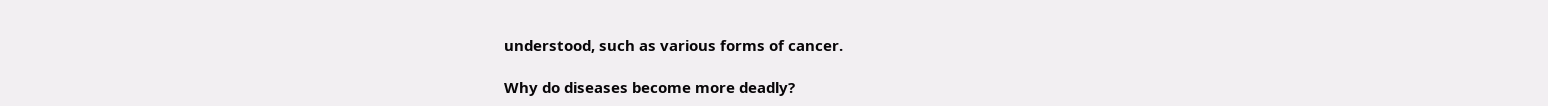understood, such as various forms of cancer.

Why do diseases become more deadly?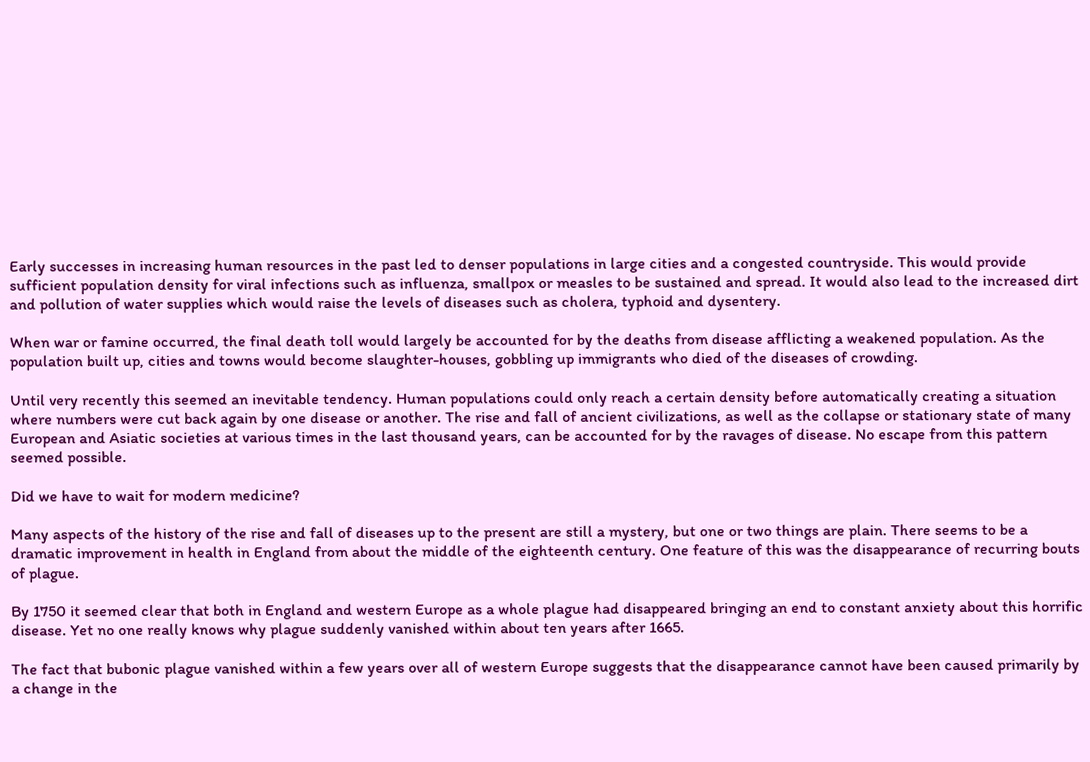Early successes in increasing human resources in the past led to denser populations in large cities and a congested countryside. This would provide sufficient population density for viral infections such as influenza, smallpox or measles to be sustained and spread. It would also lead to the increased dirt and pollution of water supplies which would raise the levels of diseases such as cholera, typhoid and dysentery.

When war or famine occurred, the final death toll would largely be accounted for by the deaths from disease afflicting a weakened population. As the population built up, cities and towns would become slaughter-houses, gobbling up immigrants who died of the diseases of crowding.

Until very recently this seemed an inevitable tendency. Human populations could only reach a certain density before automatically creating a situation where numbers were cut back again by one disease or another. The rise and fall of ancient civilizations, as well as the collapse or stationary state of many European and Asiatic societies at various times in the last thousand years, can be accounted for by the ravages of disease. No escape from this pattern seemed possible.

Did we have to wait for modern medicine?

Many aspects of the history of the rise and fall of diseases up to the present are still a mystery, but one or two things are plain. There seems to be a dramatic improvement in health in England from about the middle of the eighteenth century. One feature of this was the disappearance of recurring bouts of plague.

By 1750 it seemed clear that both in England and western Europe as a whole plague had disappeared bringing an end to constant anxiety about this horrific disease. Yet no one really knows why plague suddenly vanished within about ten years after 1665.

The fact that bubonic plague vanished within a few years over all of western Europe suggests that the disappearance cannot have been caused primarily by a change in the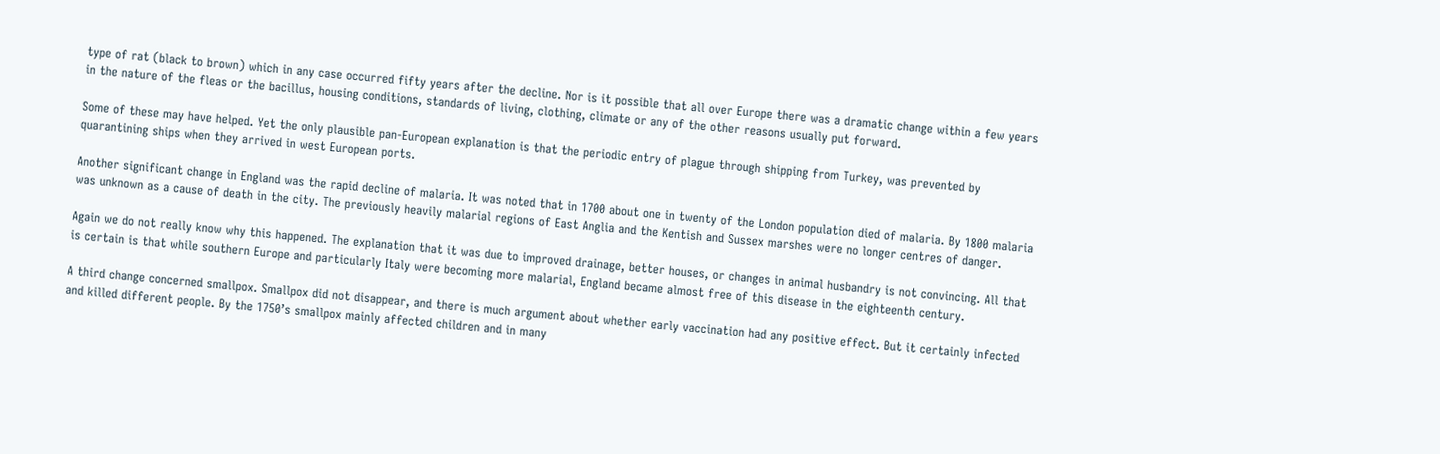type of rat (black to brown) which in any case occurred fifty years after the decline. Nor is it possible that all over Europe there was a dramatic change within a few years in the nature of the fleas or the bacillus, housing conditions, standards of living, clothing, climate or any of the other reasons usually put forward.

Some of these may have helped. Yet the only plausible pan-European explanation is that the periodic entry of plague through shipping from Turkey, was prevented by quarantining ships when they arrived in west European ports.

Another significant change in England was the rapid decline of malaria. It was noted that in 1700 about one in twenty of the London population died of malaria. By 1800 malaria was unknown as a cause of death in the city. The previously heavily malarial regions of East Anglia and the Kentish and Sussex marshes were no longer centres of danger.

Again we do not really know why this happened. The explanation that it was due to improved drainage, better houses, or changes in animal husbandry is not convincing. All that is certain is that while southern Europe and particularly Italy were becoming more malarial, England became almost free of this disease in the eighteenth century.

A third change concerned smallpox. Smallpox did not disappear, and there is much argument about whether early vaccination had any positive effect. But it certainly infected and killed different people. By the 1750’s smallpox mainly affected children and in many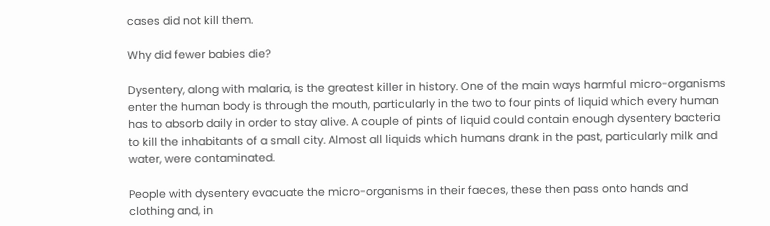cases did not kill them.

Why did fewer babies die?

Dysentery, along with malaria, is the greatest killer in history. One of the main ways harmful micro-organisms enter the human body is through the mouth, particularly in the two to four pints of liquid which every human has to absorb daily in order to stay alive. A couple of pints of liquid could contain enough dysentery bacteria to kill the inhabitants of a small city. Almost all liquids which humans drank in the past, particularly milk and water, were contaminated.

People with dysentery evacuate the micro-organisms in their faeces, these then pass onto hands and clothing and, in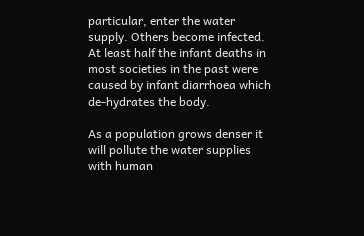particular, enter the water supply. Others become infected. At least half the infant deaths in most societies in the past were caused by infant diarrhoea which de-hydrates the body.

As a population grows denser it will pollute the water supplies with human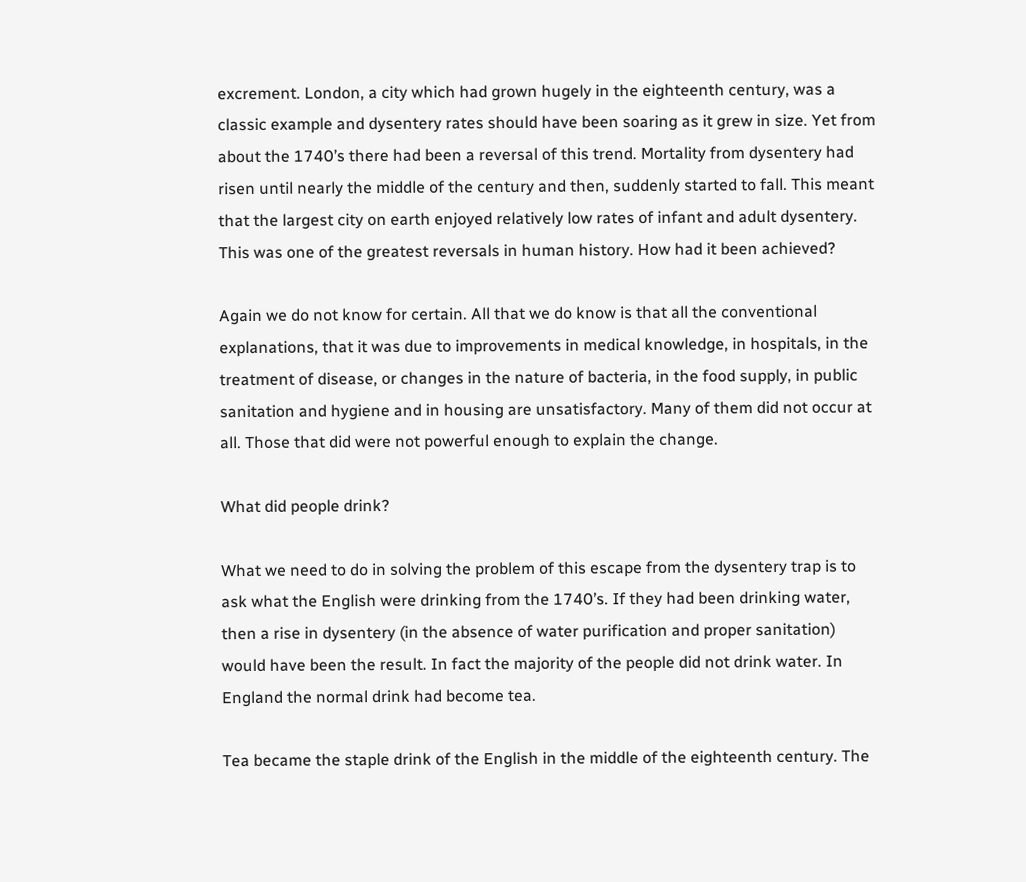excrement. London, a city which had grown hugely in the eighteenth century, was a classic example and dysentery rates should have been soaring as it grew in size. Yet from about the 1740’s there had been a reversal of this trend. Mortality from dysentery had risen until nearly the middle of the century and then, suddenly started to fall. This meant that the largest city on earth enjoyed relatively low rates of infant and adult dysentery. This was one of the greatest reversals in human history. How had it been achieved?

Again we do not know for certain. All that we do know is that all the conventional explanations, that it was due to improvements in medical knowledge, in hospitals, in the treatment of disease, or changes in the nature of bacteria, in the food supply, in public sanitation and hygiene and in housing are unsatisfactory. Many of them did not occur at all. Those that did were not powerful enough to explain the change.

What did people drink?

What we need to do in solving the problem of this escape from the dysentery trap is to ask what the English were drinking from the 1740’s. If they had been drinking water, then a rise in dysentery (in the absence of water purification and proper sanitation) would have been the result. In fact the majority of the people did not drink water. In England the normal drink had become tea.

Tea became the staple drink of the English in the middle of the eighteenth century. The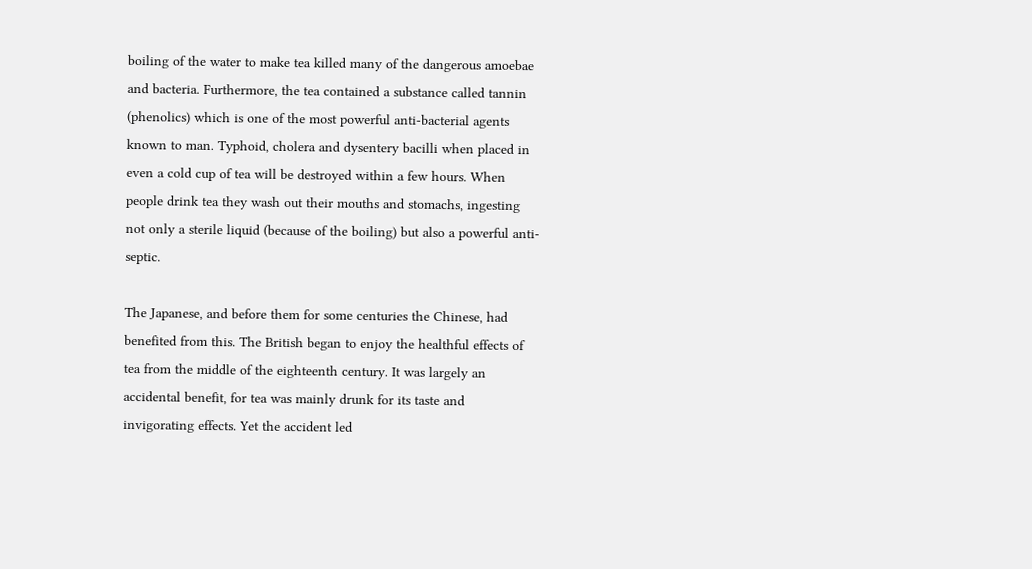boiling of the water to make tea killed many of the dangerous amoebae and bacteria. Furthermore, the tea contained a substance called tannin (phenolics) which is one of the most powerful anti-bacterial agents known to man. Typhoid, cholera and dysentery bacilli when placed in even a cold cup of tea will be destroyed within a few hours. When people drink tea they wash out their mouths and stomachs, ingesting not only a sterile liquid (because of the boiling) but also a powerful anti-septic.

The Japanese, and before them for some centuries the Chinese, had benefited from this. The British began to enjoy the healthful effects of tea from the middle of the eighteenth century. It was largely an accidental benefit, for tea was mainly drunk for its taste and invigorating effects. Yet the accident led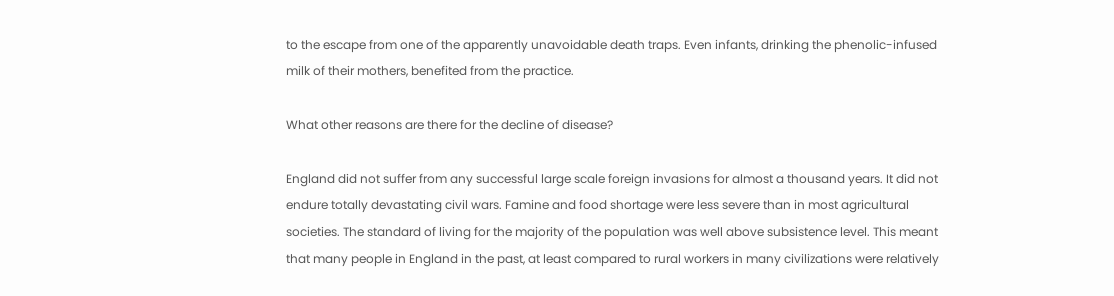to the escape from one of the apparently unavoidable death traps. Even infants, drinking the phenolic-infused milk of their mothers, benefited from the practice.

What other reasons are there for the decline of disease?

England did not suffer from any successful large scale foreign invasions for almost a thousand years. It did not endure totally devastating civil wars. Famine and food shortage were less severe than in most agricultural societies. The standard of living for the majority of the population was well above subsistence level. This meant that many people in England in the past, at least compared to rural workers in many civilizations were relatively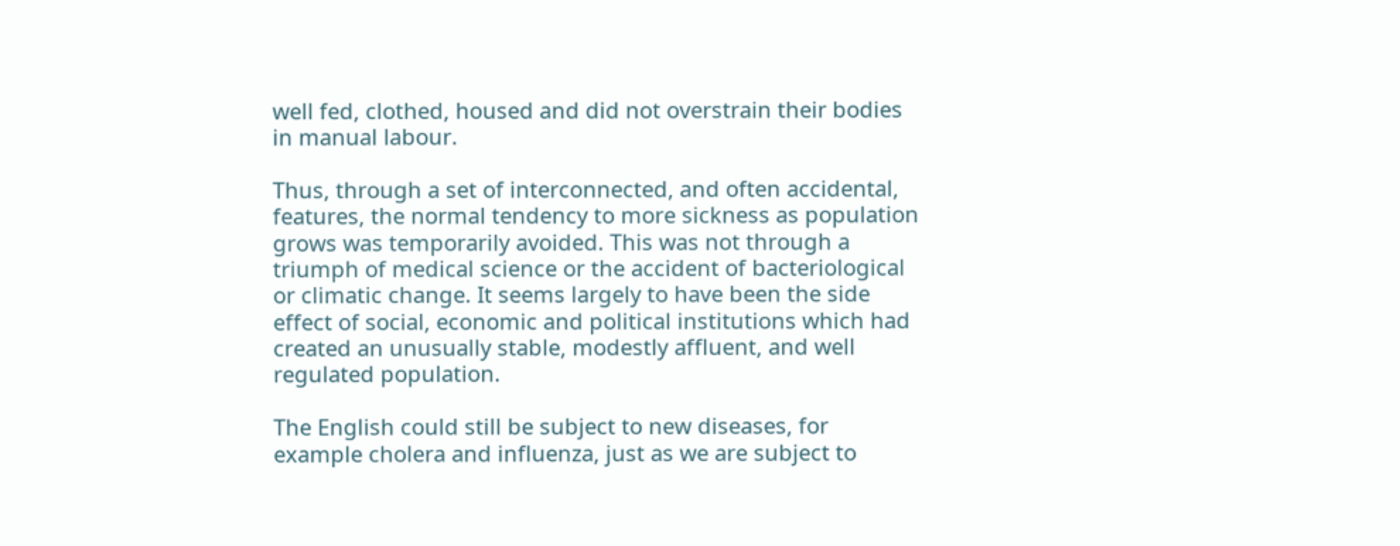well fed, clothed, housed and did not overstrain their bodies in manual labour.

Thus, through a set of interconnected, and often accidental, features, the normal tendency to more sickness as population grows was temporarily avoided. This was not through a triumph of medical science or the accident of bacteriological or climatic change. It seems largely to have been the side effect of social, economic and political institutions which had created an unusually stable, modestly affluent, and well regulated population.

The English could still be subject to new diseases, for example cholera and influenza, just as we are subject to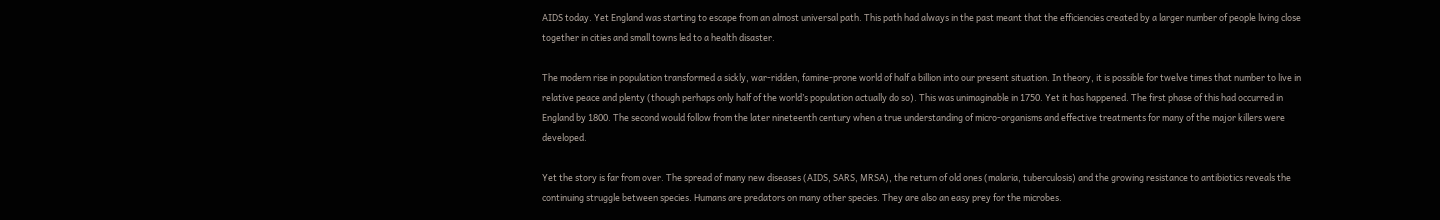AIDS today. Yet England was starting to escape from an almost universal path. This path had always in the past meant that the efficiencies created by a larger number of people living close together in cities and small towns led to a health disaster.

The modern rise in population transformed a sickly, war-ridden, famine-prone world of half a billion into our present situation. In theory, it is possible for twelve times that number to live in relative peace and plenty (though perhaps only half of the world’s population actually do so). This was unimaginable in 1750. Yet it has happened. The first phase of this had occurred in England by 1800. The second would follow from the later nineteenth century when a true understanding of micro-organisms and effective treatments for many of the major killers were developed.

Yet the story is far from over. The spread of many new diseases (AIDS, SARS, MRSA), the return of old ones (malaria, tuberculosis) and the growing resistance to antibiotics reveals the continuing struggle between species. Humans are predators on many other species. They are also an easy prey for the microbes.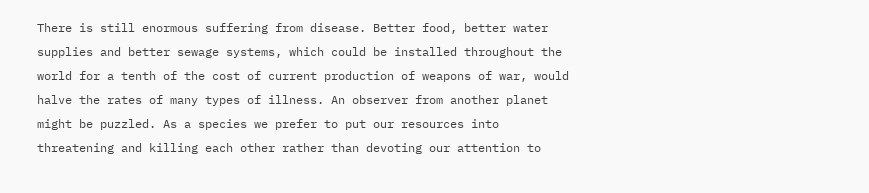There is still enormous suffering from disease. Better food, better water supplies and better sewage systems, which could be installed throughout the world for a tenth of the cost of current production of weapons of war, would halve the rates of many types of illness. An observer from another planet might be puzzled. As a species we prefer to put our resources into threatening and killing each other rather than devoting our attention to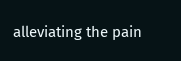alleviating the pain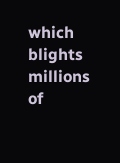which blights millions of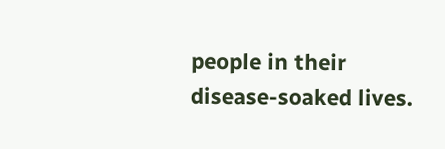people in their disease-soaked lives.